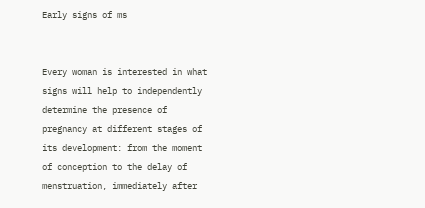Early signs of ms


Every woman is interested in what signs will help to independently determine the presence of pregnancy at different stages of its development: from the moment of conception to the delay of menstruation, immediately after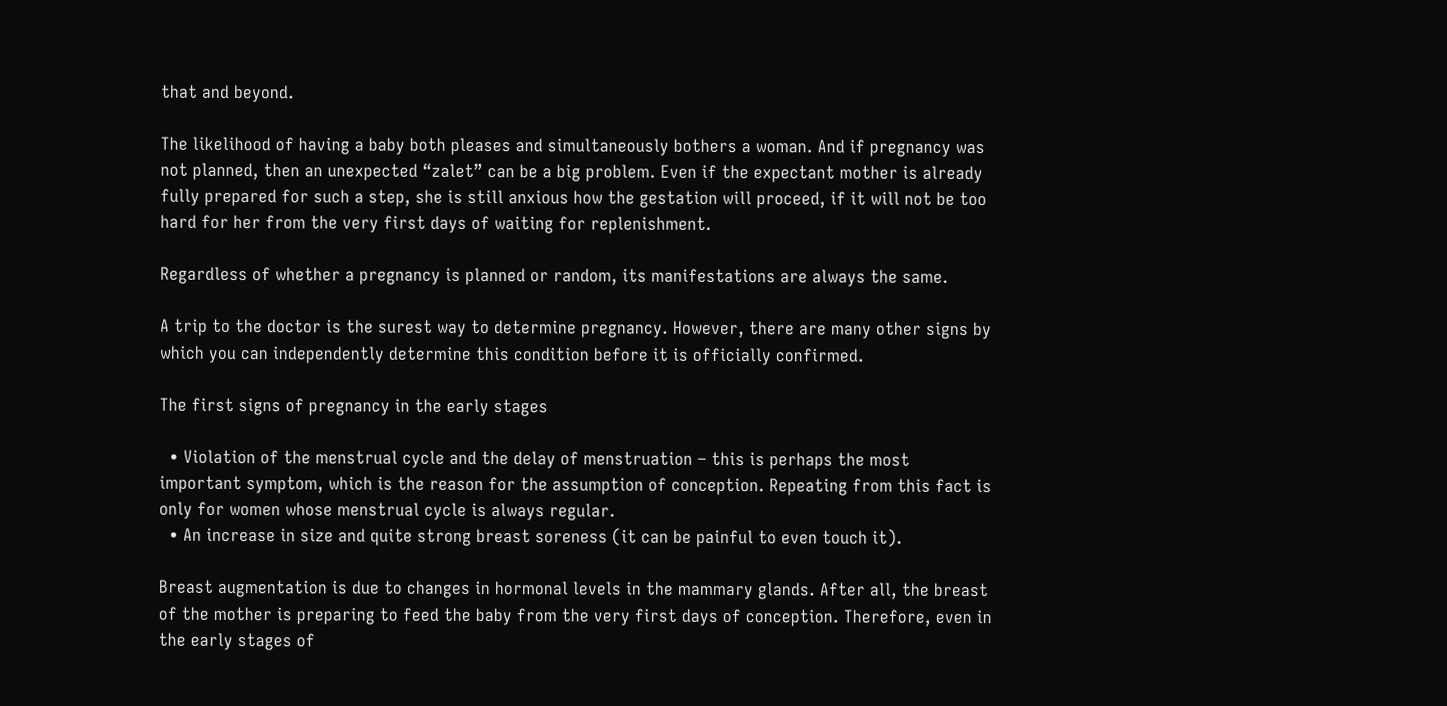that and beyond.

The likelihood of having a baby both pleases and simultaneously bothers a woman. And if pregnancy was not planned, then an unexpected “zalet” can be a big problem. Even if the expectant mother is already fully prepared for such a step, she is still anxious how the gestation will proceed, if it will not be too hard for her from the very first days of waiting for replenishment.

Regardless of whether a pregnancy is planned or random, its manifestations are always the same.

A trip to the doctor is the surest way to determine pregnancy. However, there are many other signs by which you can independently determine this condition before it is officially confirmed.

The first signs of pregnancy in the early stages

  • Violation of the menstrual cycle and the delay of menstruation – this is perhaps the most important symptom, which is the reason for the assumption of conception. Repeating from this fact is only for women whose menstrual cycle is always regular.
  • An increase in size and quite strong breast soreness (it can be painful to even touch it).

Breast augmentation is due to changes in hormonal levels in the mammary glands. After all, the breast of the mother is preparing to feed the baby from the very first days of conception. Therefore, even in the early stages of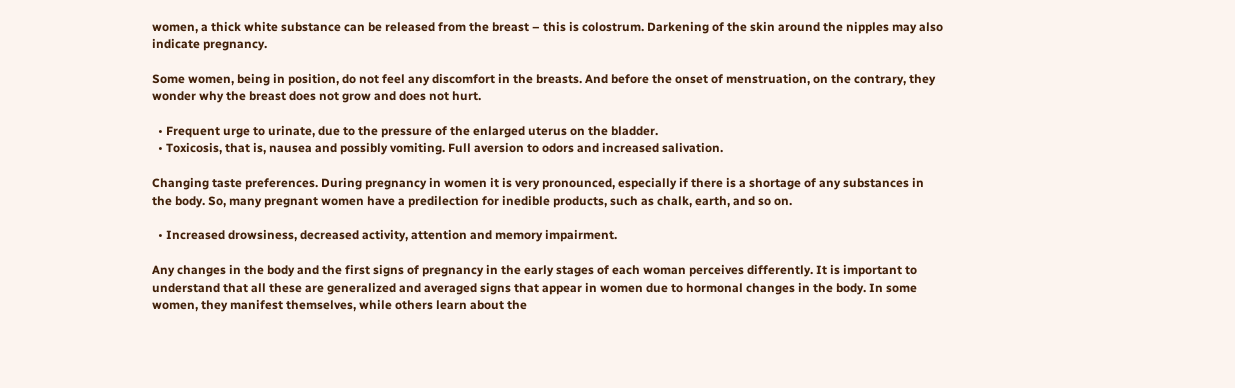women, a thick white substance can be released from the breast – this is colostrum. Darkening of the skin around the nipples may also indicate pregnancy.

Some women, being in position, do not feel any discomfort in the breasts. And before the onset of menstruation, on the contrary, they wonder why the breast does not grow and does not hurt.

  • Frequent urge to urinate, due to the pressure of the enlarged uterus on the bladder.
  • Toxicosis, that is, nausea and possibly vomiting. Full aversion to odors and increased salivation.

Changing taste preferences. During pregnancy in women it is very pronounced, especially if there is a shortage of any substances in the body. So, many pregnant women have a predilection for inedible products, such as chalk, earth, and so on.

  • Increased drowsiness, decreased activity, attention and memory impairment.

Any changes in the body and the first signs of pregnancy in the early stages of each woman perceives differently. It is important to understand that all these are generalized and averaged signs that appear in women due to hormonal changes in the body. In some women, they manifest themselves, while others learn about the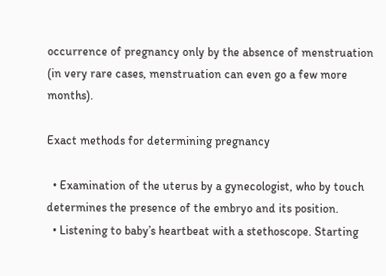occurrence of pregnancy only by the absence of menstruation (in very rare cases, menstruation can even go a few more months).

Exact methods for determining pregnancy

  • Examination of the uterus by a gynecologist, who by touch determines the presence of the embryo and its position.
  • Listening to baby’s heartbeat with a stethoscope. Starting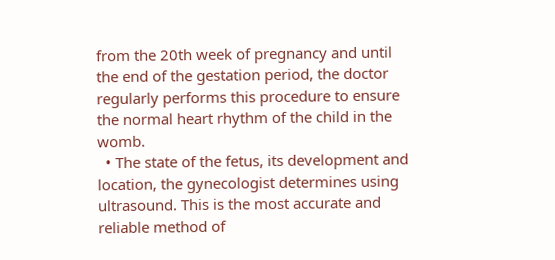from the 20th week of pregnancy and until the end of the gestation period, the doctor regularly performs this procedure to ensure the normal heart rhythm of the child in the womb.
  • The state of the fetus, its development and location, the gynecologist determines using ultrasound. This is the most accurate and reliable method of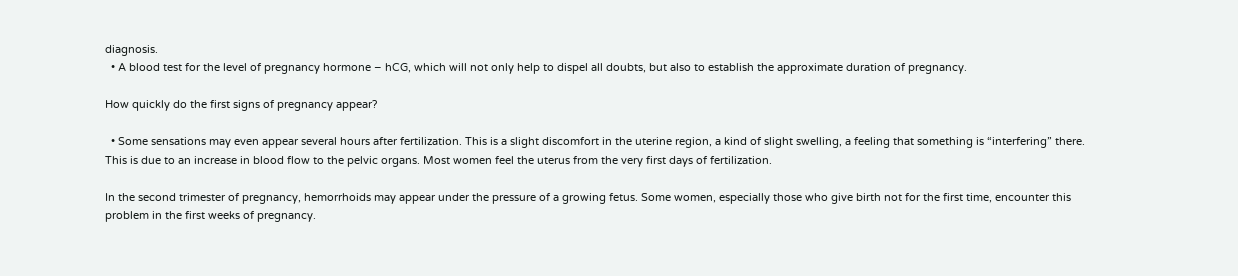diagnosis.
  • A blood test for the level of pregnancy hormone – hCG, which will not only help to dispel all doubts, but also to establish the approximate duration of pregnancy.

How quickly do the first signs of pregnancy appear?

  • Some sensations may even appear several hours after fertilization. This is a slight discomfort in the uterine region, a kind of slight swelling, a feeling that something is “interfering” there. This is due to an increase in blood flow to the pelvic organs. Most women feel the uterus from the very first days of fertilization.

In the second trimester of pregnancy, hemorrhoids may appear under the pressure of a growing fetus. Some women, especially those who give birth not for the first time, encounter this problem in the first weeks of pregnancy.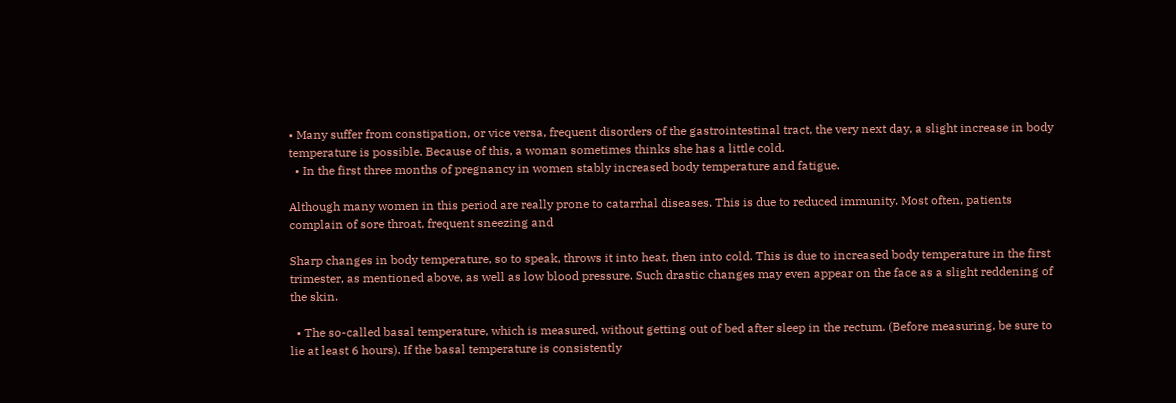• Many suffer from constipation, or vice versa, frequent disorders of the gastrointestinal tract, the very next day, a slight increase in body temperature is possible. Because of this, a woman sometimes thinks she has a little cold.
  • In the first three months of pregnancy in women stably increased body temperature and fatigue.

Although many women in this period are really prone to catarrhal diseases. This is due to reduced immunity. Most often, patients complain of sore throat, frequent sneezing and

Sharp changes in body temperature, so to speak, throws it into heat, then into cold. This is due to increased body temperature in the first trimester, as mentioned above, as well as low blood pressure. Such drastic changes may even appear on the face as a slight reddening of the skin.

  • The so-called basal temperature, which is measured, without getting out of bed after sleep in the rectum. (Before measuring, be sure to lie at least 6 hours). If the basal temperature is consistently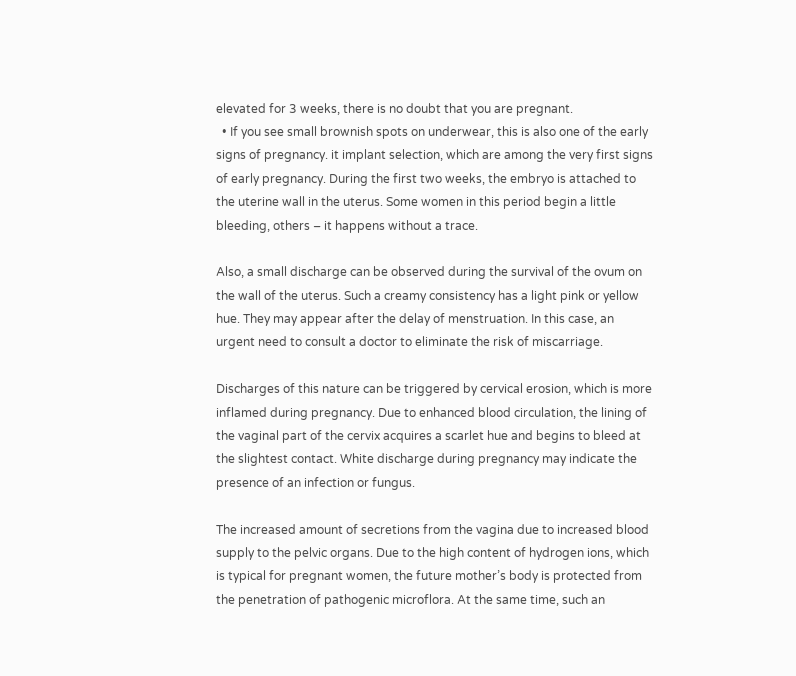elevated for 3 weeks, there is no doubt that you are pregnant.
  • If you see small brownish spots on underwear, this is also one of the early signs of pregnancy. it implant selection, which are among the very first signs of early pregnancy. During the first two weeks, the embryo is attached to the uterine wall in the uterus. Some women in this period begin a little bleeding, others – it happens without a trace.

Also, a small discharge can be observed during the survival of the ovum on the wall of the uterus. Such a creamy consistency has a light pink or yellow hue. They may appear after the delay of menstruation. In this case, an urgent need to consult a doctor to eliminate the risk of miscarriage.

Discharges of this nature can be triggered by cervical erosion, which is more inflamed during pregnancy. Due to enhanced blood circulation, the lining of the vaginal part of the cervix acquires a scarlet hue and begins to bleed at the slightest contact. White discharge during pregnancy may indicate the presence of an infection or fungus.

The increased amount of secretions from the vagina due to increased blood supply to the pelvic organs. Due to the high content of hydrogen ions, which is typical for pregnant women, the future mother’s body is protected from the penetration of pathogenic microflora. At the same time, such an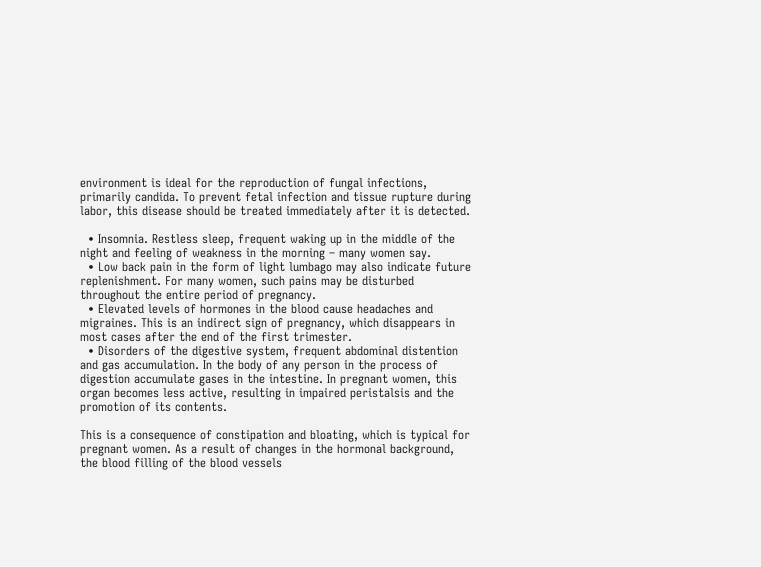environment is ideal for the reproduction of fungal infections, primarily candida. To prevent fetal infection and tissue rupture during labor, this disease should be treated immediately after it is detected.

  • Insomnia. Restless sleep, frequent waking up in the middle of the night and feeling of weakness in the morning – many women say.
  • Low back pain in the form of light lumbago may also indicate future replenishment. For many women, such pains may be disturbed throughout the entire period of pregnancy.
  • Elevated levels of hormones in the blood cause headaches and migraines. This is an indirect sign of pregnancy, which disappears in most cases after the end of the first trimester.
  • Disorders of the digestive system, frequent abdominal distention and gas accumulation. In the body of any person in the process of digestion accumulate gases in the intestine. In pregnant women, this organ becomes less active, resulting in impaired peristalsis and the promotion of its contents.

This is a consequence of constipation and bloating, which is typical for pregnant women. As a result of changes in the hormonal background, the blood filling of the blood vessels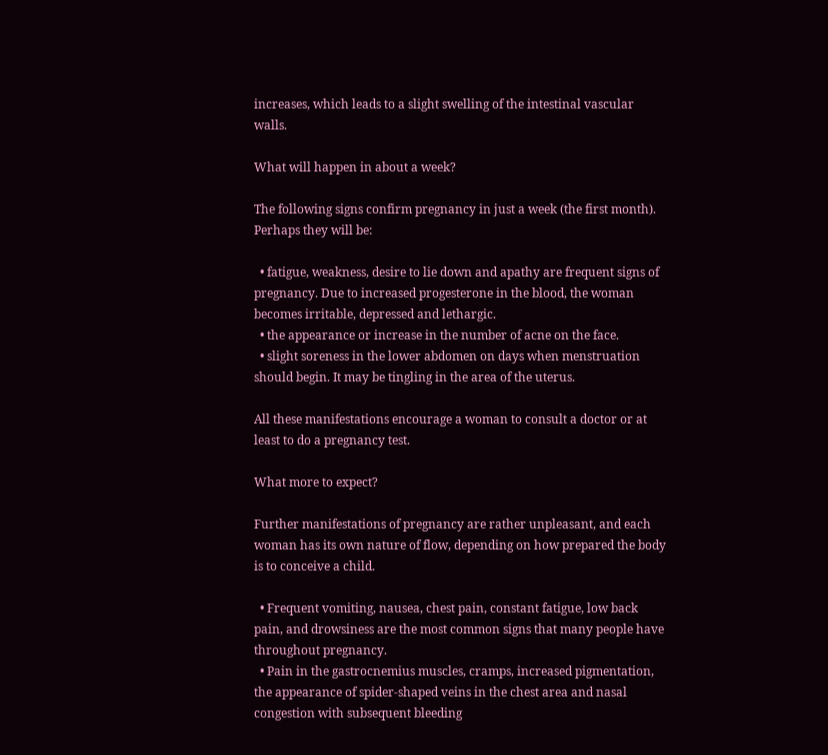increases, which leads to a slight swelling of the intestinal vascular walls.

What will happen in about a week?

The following signs confirm pregnancy in just a week (the first month). Perhaps they will be:

  • fatigue, weakness, desire to lie down and apathy are frequent signs of pregnancy. Due to increased progesterone in the blood, the woman becomes irritable, depressed and lethargic.
  • the appearance or increase in the number of acne on the face.
  • slight soreness in the lower abdomen on days when menstruation should begin. It may be tingling in the area of the uterus.

All these manifestations encourage a woman to consult a doctor or at least to do a pregnancy test.

What more to expect?

Further manifestations of pregnancy are rather unpleasant, and each woman has its own nature of flow, depending on how prepared the body is to conceive a child.

  • Frequent vomiting, nausea, chest pain, constant fatigue, low back pain, and drowsiness are the most common signs that many people have throughout pregnancy.
  • Pain in the gastrocnemius muscles, cramps, increased pigmentation, the appearance of spider-shaped veins in the chest area and nasal congestion with subsequent bleeding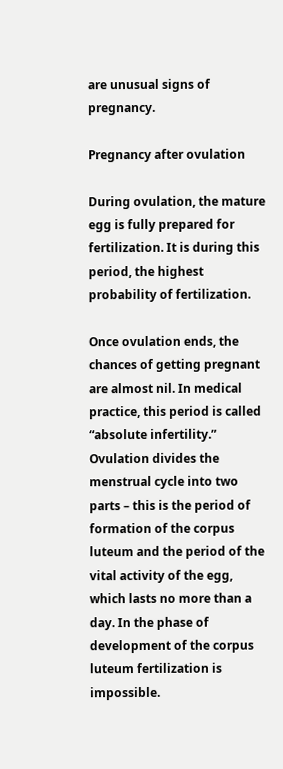are unusual signs of pregnancy.

Pregnancy after ovulation

During ovulation, the mature egg is fully prepared for fertilization. It is during this period, the highest probability of fertilization.

Once ovulation ends, the chances of getting pregnant are almost nil. In medical practice, this period is called “absolute infertility.” Ovulation divides the menstrual cycle into two parts – this is the period of formation of the corpus luteum and the period of the vital activity of the egg, which lasts no more than a day. In the phase of development of the corpus luteum fertilization is impossible.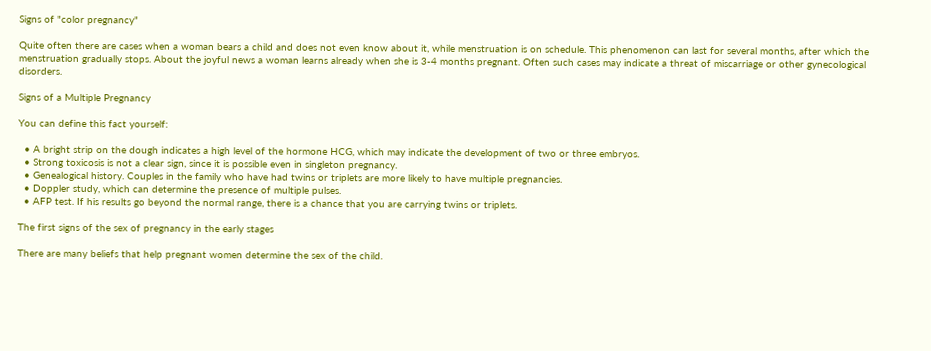Signs of "color pregnancy"

Quite often there are cases when a woman bears a child and does not even know about it, while menstruation is on schedule. This phenomenon can last for several months, after which the menstruation gradually stops. About the joyful news a woman learns already when she is 3-4 months pregnant. Often such cases may indicate a threat of miscarriage or other gynecological disorders.

Signs of a Multiple Pregnancy

You can define this fact yourself:

  • A bright strip on the dough indicates a high level of the hormone HCG, which may indicate the development of two or three embryos.
  • Strong toxicosis is not a clear sign, since it is possible even in singleton pregnancy.
  • Genealogical history. Couples in the family who have had twins or triplets are more likely to have multiple pregnancies.
  • Doppler study, which can determine the presence of multiple pulses.
  • AFP test. If his results go beyond the normal range, there is a chance that you are carrying twins or triplets.

The first signs of the sex of pregnancy in the early stages

There are many beliefs that help pregnant women determine the sex of the child.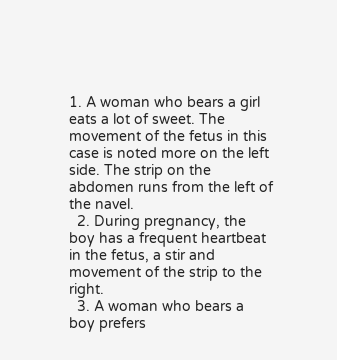1. A woman who bears a girl eats a lot of sweet. The movement of the fetus in this case is noted more on the left side. The strip on the abdomen runs from the left of the navel.
  2. During pregnancy, the boy has a frequent heartbeat in the fetus, a stir and movement of the strip to the right.
  3. A woman who bears a boy prefers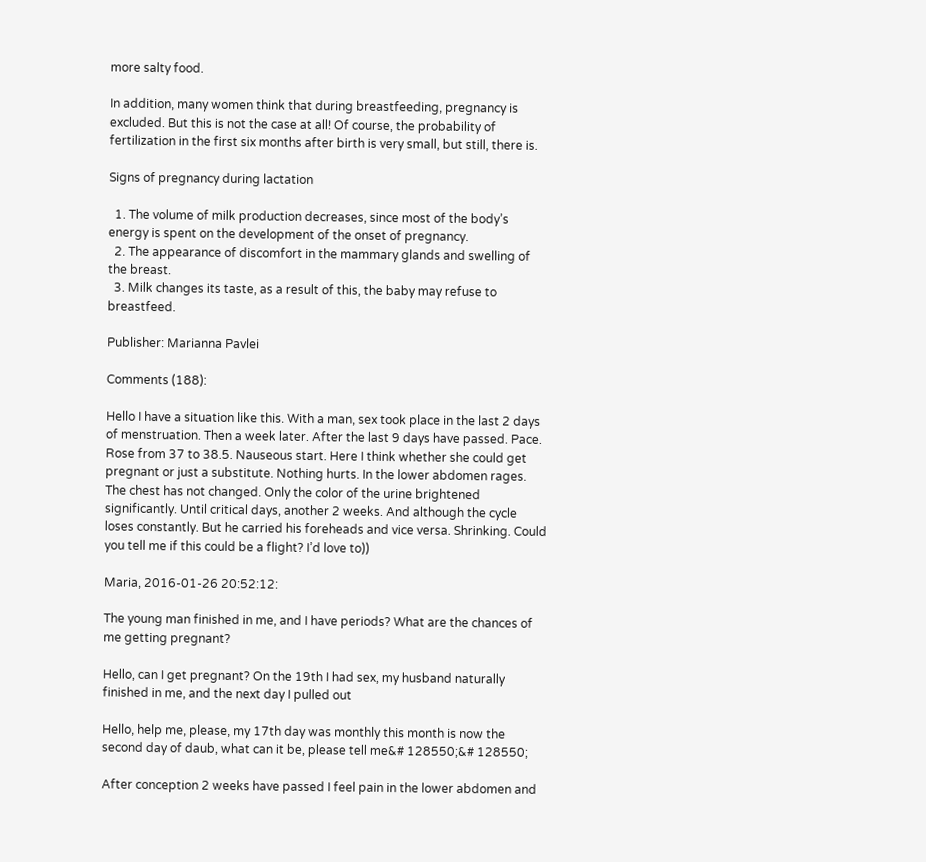more salty food.

In addition, many women think that during breastfeeding, pregnancy is excluded. But this is not the case at all! Of course, the probability of fertilization in the first six months after birth is very small, but still, there is.

Signs of pregnancy during lactation

  1. The volume of milk production decreases, since most of the body’s energy is spent on the development of the onset of pregnancy.
  2. The appearance of discomfort in the mammary glands and swelling of the breast.
  3. Milk changes its taste, as a result of this, the baby may refuse to breastfeed.

Publisher: Marianna Pavlei

Comments (188):

Hello I have a situation like this. With a man, sex took place in the last 2 days of menstruation. Then a week later. After the last 9 days have passed. Pace. Rose from 37 to 38.5. Nauseous start. Here I think whether she could get pregnant or just a substitute. Nothing hurts. In the lower abdomen rages. The chest has not changed. Only the color of the urine brightened significantly. Until critical days, another 2 weeks. And although the cycle loses constantly. But he carried his foreheads and vice versa. Shrinking. Could you tell me if this could be a flight? I’d love to))

Maria, 2016-01-26 20:52:12:

The young man finished in me, and I have periods? What are the chances of me getting pregnant?

Hello, can I get pregnant? On the 19th I had sex, my husband naturally finished in me, and the next day I pulled out

Hello, help me, please, my 17th day was monthly this month is now the second day of daub, what can it be, please tell me&# 128550;&# 128550;

After conception 2 weeks have passed I feel pain in the lower abdomen and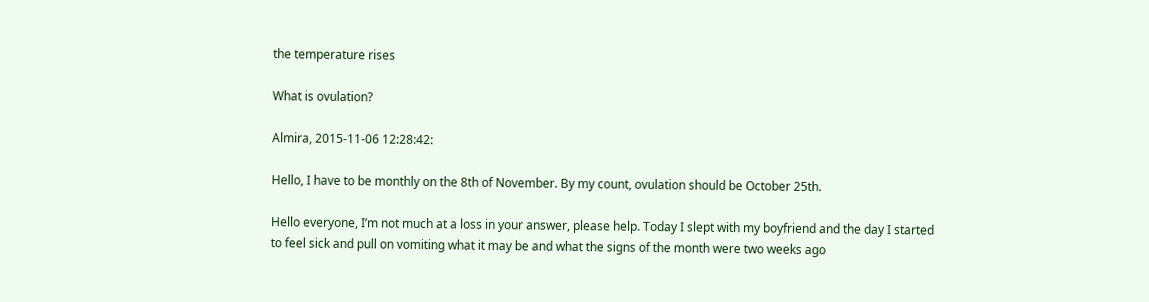the temperature rises

What is ovulation?

Almira, 2015-11-06 12:28:42:

Hello, I have to be monthly on the 8th of November. By my count, ovulation should be October 25th.

Hello everyone, I’m not much at a loss in your answer, please help. Today I slept with my boyfriend and the day I started to feel sick and pull on vomiting what it may be and what the signs of the month were two weeks ago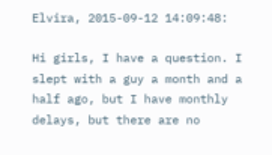Elvira, 2015-09-12 14:09:48:

Hi girls, I have a question. I slept with a guy a month and a half ago, but I have monthly delays, but there are no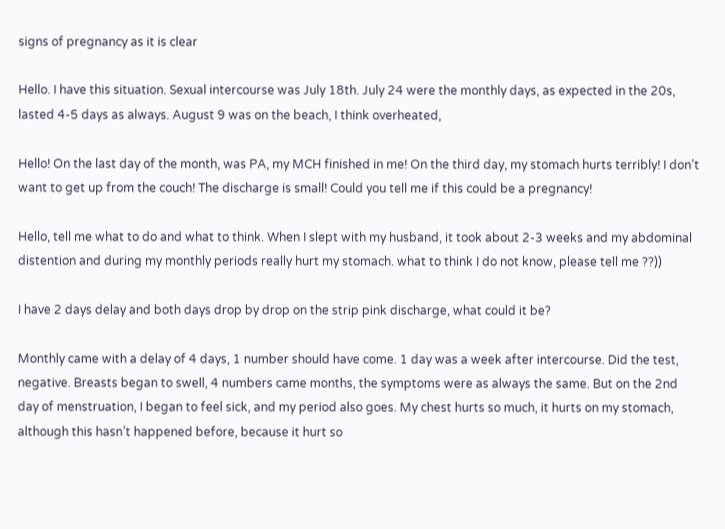signs of pregnancy as it is clear

Hello. I have this situation. Sexual intercourse was July 18th. July 24 were the monthly days, as expected in the 20s, lasted 4-5 days as always. August 9 was on the beach, I think overheated,

Hello! On the last day of the month, was PA, my MCH finished in me! On the third day, my stomach hurts terribly! I don’t want to get up from the couch! The discharge is small! Could you tell me if this could be a pregnancy!

Hello, tell me what to do and what to think. When I slept with my husband, it took about 2-3 weeks and my abdominal distention and during my monthly periods really hurt my stomach. what to think I do not know, please tell me ??))

I have 2 days delay and both days drop by drop on the strip pink discharge, what could it be?

Monthly came with a delay of 4 days, 1 number should have come. 1 day was a week after intercourse. Did the test, negative. Breasts began to swell, 4 numbers came months, the symptoms were as always the same. But on the 2nd day of menstruation, I began to feel sick, and my period also goes. My chest hurts so much, it hurts on my stomach, although this hasn’t happened before, because it hurt so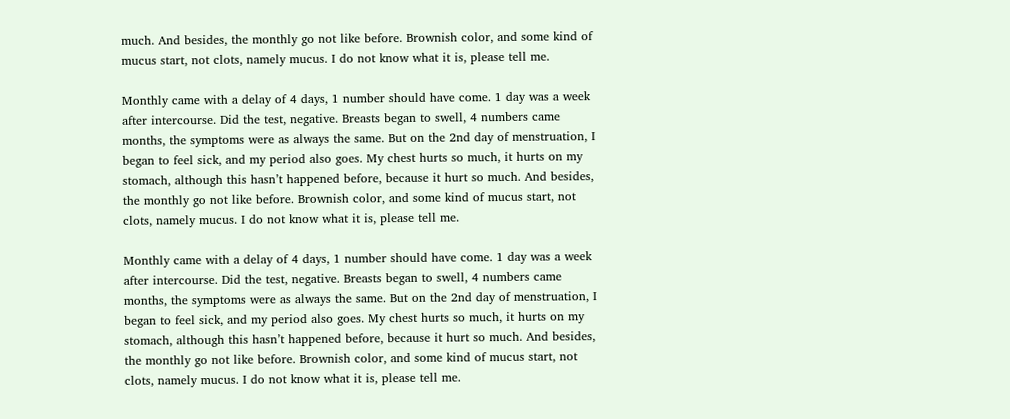much. And besides, the monthly go not like before. Brownish color, and some kind of mucus start, not clots, namely mucus. I do not know what it is, please tell me.

Monthly came with a delay of 4 days, 1 number should have come. 1 day was a week after intercourse. Did the test, negative. Breasts began to swell, 4 numbers came months, the symptoms were as always the same. But on the 2nd day of menstruation, I began to feel sick, and my period also goes. My chest hurts so much, it hurts on my stomach, although this hasn’t happened before, because it hurt so much. And besides, the monthly go not like before. Brownish color, and some kind of mucus start, not clots, namely mucus. I do not know what it is, please tell me.

Monthly came with a delay of 4 days, 1 number should have come. 1 day was a week after intercourse. Did the test, negative. Breasts began to swell, 4 numbers came months, the symptoms were as always the same. But on the 2nd day of menstruation, I began to feel sick, and my period also goes. My chest hurts so much, it hurts on my stomach, although this hasn’t happened before, because it hurt so much. And besides, the monthly go not like before. Brownish color, and some kind of mucus start, not clots, namely mucus. I do not know what it is, please tell me.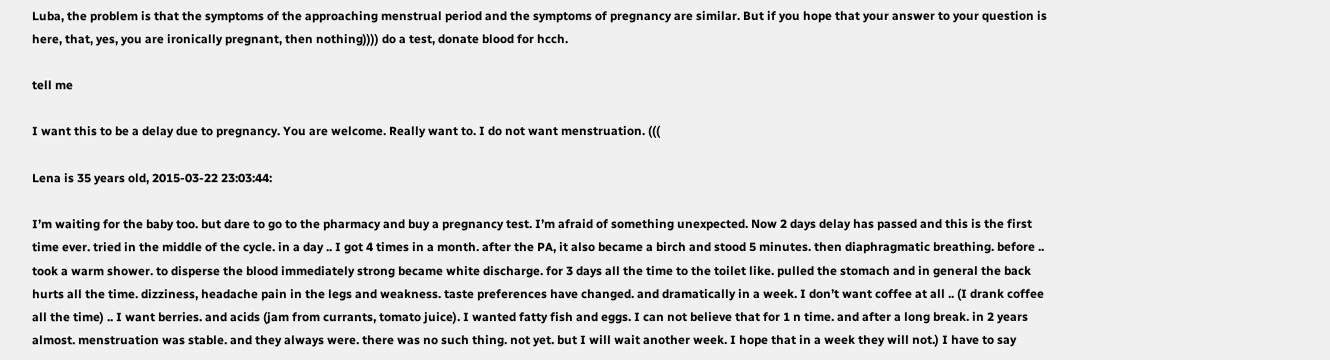Luba, the problem is that the symptoms of the approaching menstrual period and the symptoms of pregnancy are similar. But if you hope that your answer to your question is here, that, yes, you are ironically pregnant, then nothing)))) do a test, donate blood for hcch.

tell me

I want this to be a delay due to pregnancy. You are welcome. Really want to. I do not want menstruation. (((

Lena is 35 years old, 2015-03-22 23:03:44:

I’m waiting for the baby too. but dare to go to the pharmacy and buy a pregnancy test. I’m afraid of something unexpected. Now 2 days delay has passed and this is the first time ever. tried in the middle of the cycle. in a day .. I got 4 times in a month. after the PA, it also became a birch and stood 5 minutes. then diaphragmatic breathing. before .. took a warm shower. to disperse the blood immediately strong became white discharge. for 3 days all the time to the toilet like. pulled the stomach and in general the back hurts all the time. dizziness, headache pain in the legs and weakness. taste preferences have changed. and dramatically in a week. I don’t want coffee at all .. (I drank coffee all the time) .. I want berries. and acids (jam from currants, tomato juice). I wanted fatty fish and eggs. I can not believe that for 1 n time. and after a long break. in 2 years almost. menstruation was stable. and they always were. there was no such thing. not yet. but I will wait another week. I hope that in a week they will not.) I have to say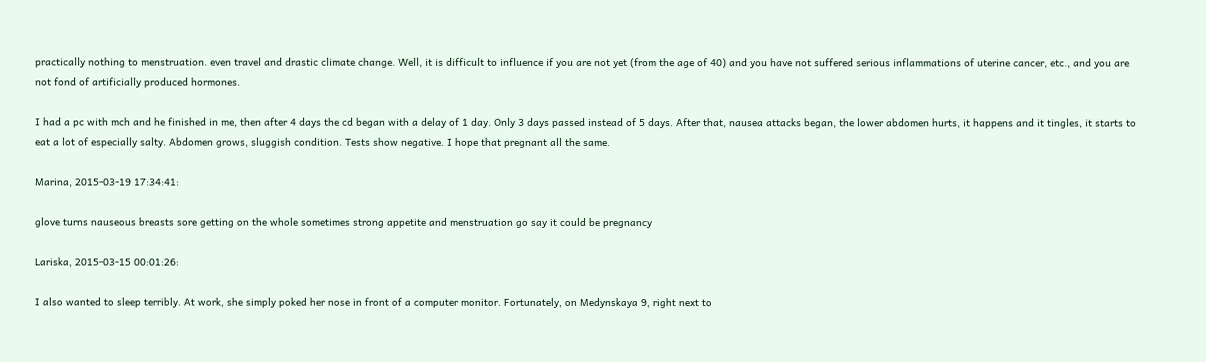practically nothing to menstruation. even travel and drastic climate change. Well, it is difficult to influence if you are not yet (from the age of 40) and you have not suffered serious inflammations of uterine cancer, etc., and you are not fond of artificially produced hormones.

I had a pc with mch and he finished in me, then after 4 days the cd began with a delay of 1 day. Only 3 days passed instead of 5 days. After that, nausea attacks began, the lower abdomen hurts, it happens and it tingles, it starts to eat a lot of especially salty. Abdomen grows, sluggish condition. Tests show negative. I hope that pregnant all the same.

Marina, 2015-03-19 17:34:41:

glove turns nauseous breasts sore getting on the whole sometimes strong appetite and menstruation go say it could be pregnancy

Lariska, 2015-03-15 00:01:26:

I also wanted to sleep terribly. At work, she simply poked her nose in front of a computer monitor. Fortunately, on Medynskaya 9, right next to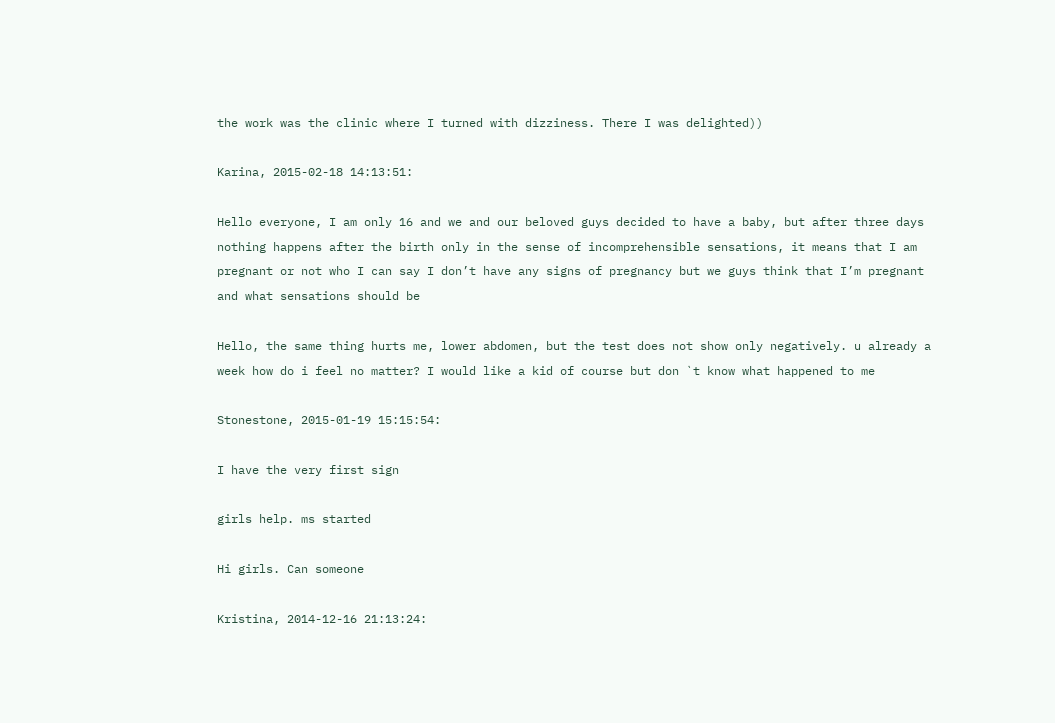the work was the clinic where I turned with dizziness. There I was delighted))

Karina, 2015-02-18 14:13:51:

Hello everyone, I am only 16 and we and our beloved guys decided to have a baby, but after three days nothing happens after the birth only in the sense of incomprehensible sensations, it means that I am pregnant or not who I can say I don’t have any signs of pregnancy but we guys think that I’m pregnant and what sensations should be

Hello, the same thing hurts me, lower abdomen, but the test does not show only negatively. u already a week how do i feel no matter? I would like a kid of course but don `t know what happened to me

Stonestone, 2015-01-19 15:15:54:

I have the very first sign

girls help. ms started

Hi girls. Can someone

Kristina, 2014-12-16 21:13:24: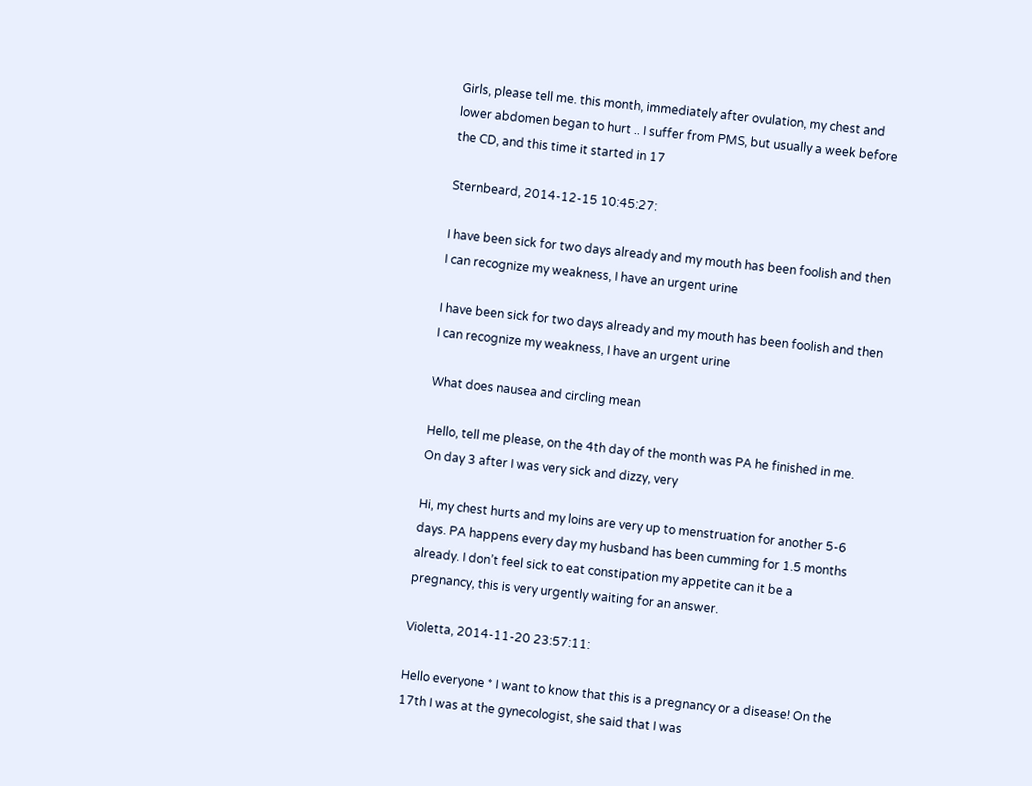Girls, please tell me. this month, immediately after ovulation, my chest and lower abdomen began to hurt .. I suffer from PMS, but usually a week before the CD, and this time it started in 17

Sternbeard, 2014-12-15 10:45:27:

I have been sick for two days already and my mouth has been foolish and then I can recognize my weakness, I have an urgent urine

I have been sick for two days already and my mouth has been foolish and then I can recognize my weakness, I have an urgent urine

What does nausea and circling mean

Hello, tell me please, on the 4th day of the month was PA he finished in me. On day 3 after I was very sick and dizzy, very

Hi, my chest hurts and my loins are very up to menstruation for another 5-6 days. PA happens every day my husband has been cumming for 1.5 months already. I don’t feel sick to eat constipation my appetite can it be a pregnancy, this is very urgently waiting for an answer.

Violetta, 2014-11-20 23:57:11:

Hello everyone * I want to know that this is a pregnancy or a disease! On the 17th I was at the gynecologist, she said that I was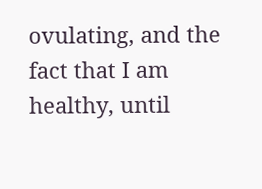ovulating, and the fact that I am healthy, until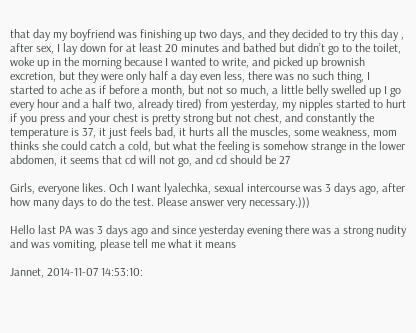that day my boyfriend was finishing up two days, and they decided to try this day , after sex, I lay down for at least 20 minutes and bathed but didn’t go to the toilet, woke up in the morning because I wanted to write, and picked up brownish excretion, but they were only half a day even less, there was no such thing, I started to ache as if before a month, but not so much, a little belly swelled up I go every hour and a half two, already tired) from yesterday, my nipples started to hurt if you press and your chest is pretty strong but not chest, and constantly the temperature is 37, it just feels bad, it hurts all the muscles, some weakness, mom thinks she could catch a cold, but what the feeling is somehow strange in the lower abdomen, it seems that cd will not go, and cd should be 27

Girls, everyone likes. Och I want lyalechka, sexual intercourse was 3 days ago, after how many days to do the test. Please answer very necessary.)))

Hello last PA was 3 days ago and since yesterday evening there was a strong nudity and was vomiting, please tell me what it means

Jannet, 2014-11-07 14:53:10: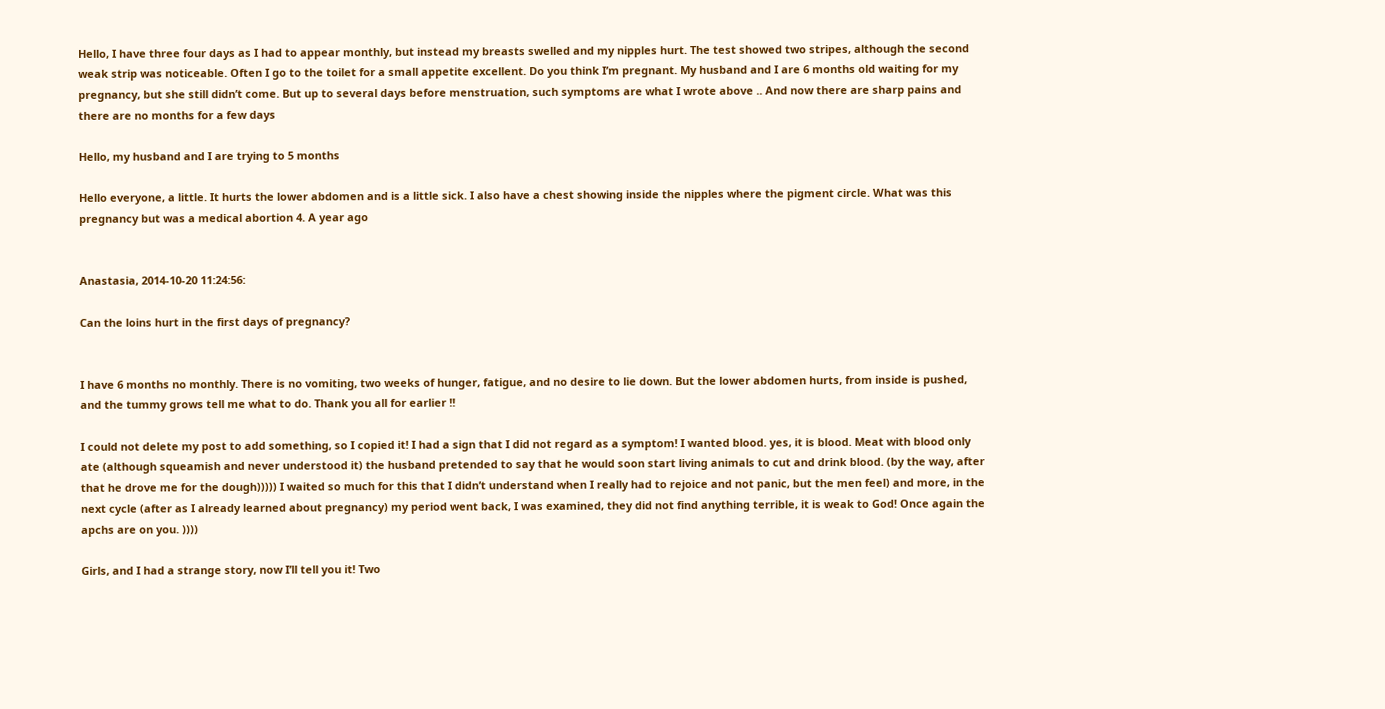Hello, I have three four days as I had to appear monthly, but instead my breasts swelled and my nipples hurt. The test showed two stripes, although the second weak strip was noticeable. Often I go to the toilet for a small appetite excellent. Do you think I’m pregnant. My husband and I are 6 months old waiting for my pregnancy, but she still didn’t come. But up to several days before menstruation, such symptoms are what I wrote above .. And now there are sharp pains and there are no months for a few days

Hello, my husband and I are trying to 5 months

Hello everyone, a little. It hurts the lower abdomen and is a little sick. I also have a chest showing inside the nipples where the pigment circle. What was this pregnancy but was a medical abortion 4. A year ago


Anastasia, 2014-10-20 11:24:56:

Can the loins hurt in the first days of pregnancy?


I have 6 months no monthly. There is no vomiting, two weeks of hunger, fatigue, and no desire to lie down. But the lower abdomen hurts, from inside is pushed, and the tummy grows tell me what to do. Thank you all for earlier !!

I could not delete my post to add something, so I copied it! I had a sign that I did not regard as a symptom! I wanted blood. yes, it is blood. Meat with blood only ate (although squeamish and never understood it) the husband pretended to say that he would soon start living animals to cut and drink blood. (by the way, after that he drove me for the dough))))) I waited so much for this that I didn’t understand when I really had to rejoice and not panic, but the men feel) and more, in the next cycle (after as I already learned about pregnancy) my period went back, I was examined, they did not find anything terrible, it is weak to God! Once again the apchs are on you. ))))

Girls, and I had a strange story, now I’ll tell you it! Two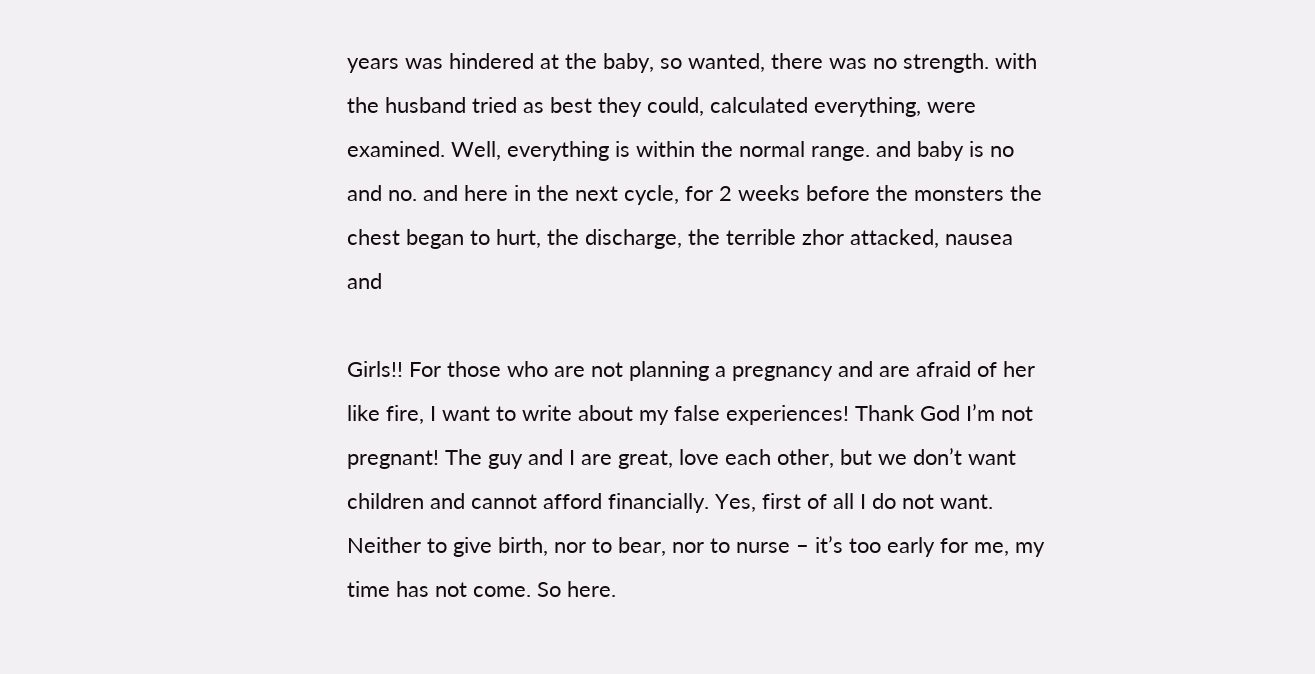years was hindered at the baby, so wanted, there was no strength. with the husband tried as best they could, calculated everything, were examined. Well, everything is within the normal range. and baby is no and no. and here in the next cycle, for 2 weeks before the monsters the chest began to hurt, the discharge, the terrible zhor attacked, nausea and

Girls!! For those who are not planning a pregnancy and are afraid of her like fire, I want to write about my false experiences! Thank God I’m not pregnant! The guy and I are great, love each other, but we don’t want children and cannot afford financially. Yes, first of all I do not want. Neither to give birth, nor to bear, nor to nurse – it’s too early for me, my time has not come. So here.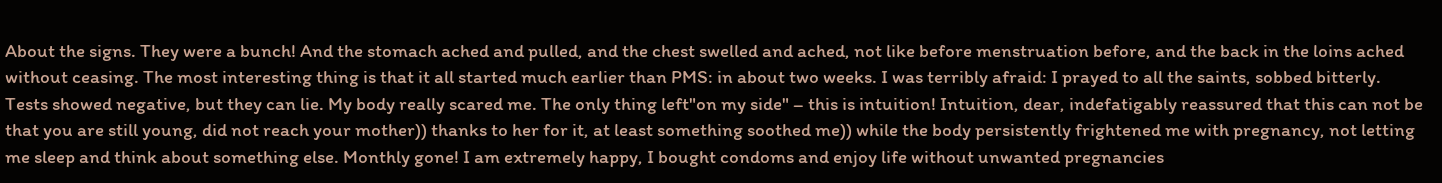About the signs. They were a bunch! And the stomach ached and pulled, and the chest swelled and ached, not like before menstruation before, and the back in the loins ached without ceasing. The most interesting thing is that it all started much earlier than PMS: in about two weeks. I was terribly afraid: I prayed to all the saints, sobbed bitterly. Tests showed negative, but they can lie. My body really scared me. The only thing left"on my side" – this is intuition! Intuition, dear, indefatigably reassured that this can not be that you are still young, did not reach your mother)) thanks to her for it, at least something soothed me)) while the body persistently frightened me with pregnancy, not letting me sleep and think about something else. Monthly gone! I am extremely happy, I bought condoms and enjoy life without unwanted pregnancies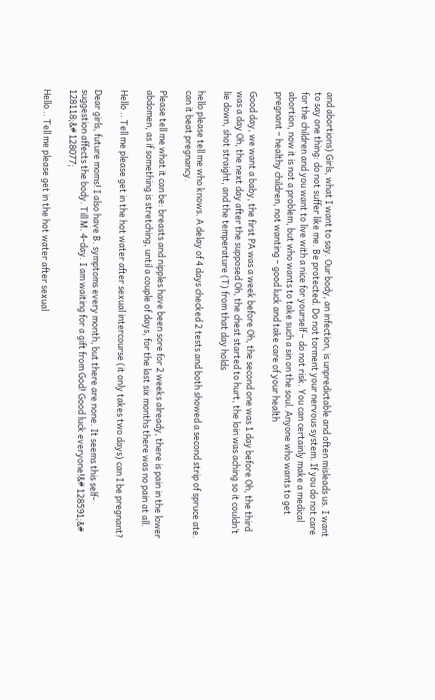and abortions) Girls, what I want to say. Our body, an infection, is unpredictable and often misleads us. I want to say one thing: do not suffer like me. Be protected. Do not torment your nervous system. If you do not care for the children and you want to live with a nice for yourself – do not risk. You can certainly make a medical abortion, now it is not a problem, but who wants to take such a sin on the soul. Anyone who wants to get pregnant – healthy children, not wanting – good luck and take care of your health

Good day, we want a baby, the first PA was a week before Oh, the second one was 1 day before Oh, the third was a day Oh, the next day after the supposed Oh, the chest started to hurt, the loin was aching so it couldn’t lie down, shot straight, and the temperature (T) from that day holds

hello please tell me who knows. A delay of 4 days checked 2 tests and both showed a second strip of spruce ate. can it beat pregnancy.

Please tell me what it can be: breasts and nipples have been sore for 2 weeks already, there is pain in the lower abdomen, as if something is stretching, until a couple of days, for the last six months there was no pain at all.

Hello .. Tell me please get in the hot water after sexual intercourse (it only takes two days) can I be pregnant?

Dear girls, future moms! I also have B. symptoms every month, but there are none. It seems this self-suggestion affects the body. Till M. 4-day. I am waiting for a gift from God! Good luck everyone!&# 128591;&# 128118;&# 128077;

Hello .. Tell me please get in the hot water after sexual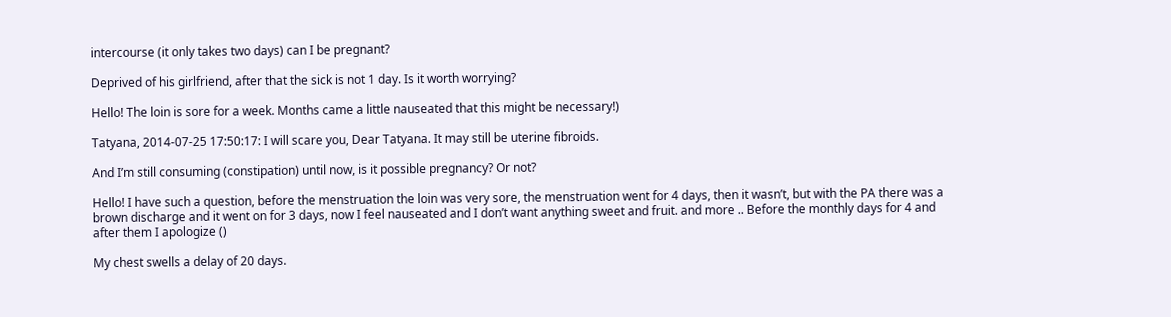intercourse (it only takes two days) can I be pregnant?

Deprived of his girlfriend, after that the sick is not 1 day. Is it worth worrying?

Hello! The loin is sore for a week. Months came a little nauseated that this might be necessary!)

Tatyana, 2014-07-25 17:50:17: I will scare you, Dear Tatyana. It may still be uterine fibroids.

And I’m still consuming (constipation) until now, is it possible pregnancy? Or not?

Hello! I have such a question, before the menstruation the loin was very sore, the menstruation went for 4 days, then it wasn’t, but with the PA there was a brown discharge and it went on for 3 days, now I feel nauseated and I don’t want anything sweet and fruit. and more .. Before the monthly days for 4 and after them I apologize ()

My chest swells a delay of 20 days.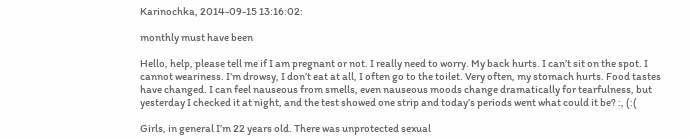Karinochka, 2014-09-15 13:16:02:

monthly must have been

Hello, help, please tell me if I am pregnant or not. I really need to worry. My back hurts. I can’t sit on the spot. I cannot weariness. I’m drowsy, I don’t eat at all, I often go to the toilet. Very often, my stomach hurts. Food tastes have changed. I can feel nauseous from smells, even nauseous moods change dramatically for tearfulness, but yesterday I checked it at night, and the test showed one strip and today’s periods went what could it be? :, (:(

Girls, in general I’m 22 years old. There was unprotected sexual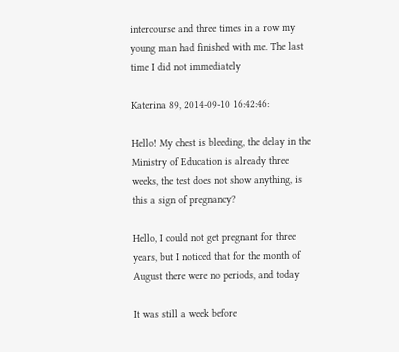intercourse and three times in a row my young man had finished with me. The last time I did not immediately

Katerina 89, 2014-09-10 16:42:46:

Hello! My chest is bleeding, the delay in the Ministry of Education is already three weeks, the test does not show anything, is this a sign of pregnancy?

Hello, I could not get pregnant for three years, but I noticed that for the month of August there were no periods, and today

It was still a week before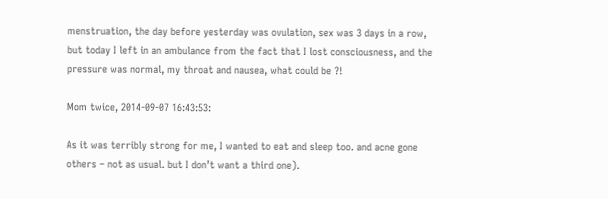menstruation, the day before yesterday was ovulation, sex was 3 days in a row, but today I left in an ambulance from the fact that I lost consciousness, and the pressure was normal, my throat and nausea, what could be ?!

Mom twice, 2014-09-07 16:43:53:

As it was terribly strong for me, I wanted to eat and sleep too. and acne gone others – not as usual. but I don’t want a third one).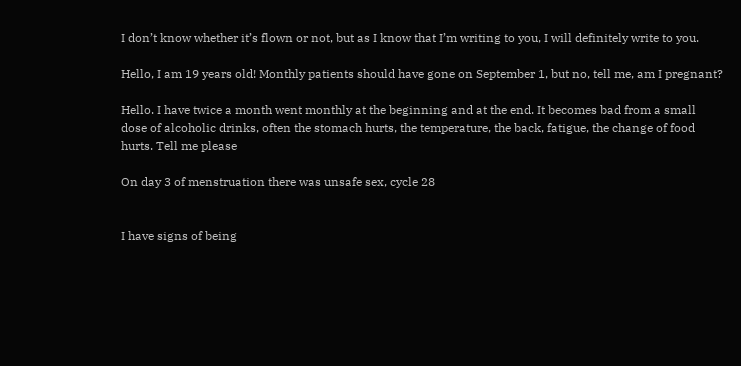I don’t know whether it’s flown or not, but as I know that I’m writing to you, I will definitely write to you.

Hello, I am 19 years old! Monthly patients should have gone on September 1, but no, tell me, am I pregnant?

Hello. I have twice a month went monthly at the beginning and at the end. It becomes bad from a small dose of alcoholic drinks, often the stomach hurts, the temperature, the back, fatigue, the change of food hurts. Tell me please

On day 3 of menstruation there was unsafe sex, cycle 28


I have signs of being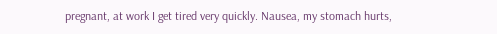pregnant, at work I get tired very quickly. Nausea, my stomach hurts,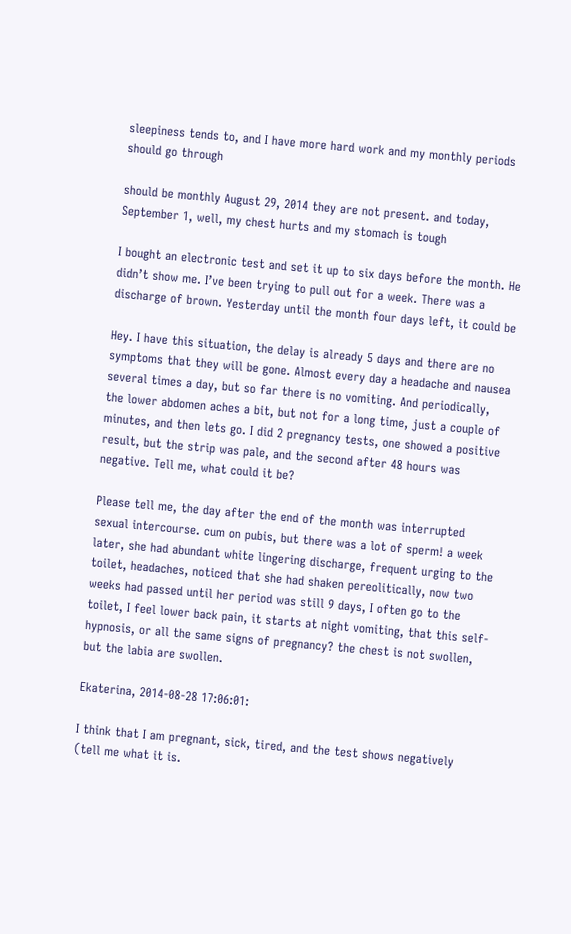sleepiness tends to, and I have more hard work and my monthly periods should go through

should be monthly August 29, 2014 they are not present. and today, September 1, well, my chest hurts and my stomach is tough

I bought an electronic test and set it up to six days before the month. He didn’t show me. I’ve been trying to pull out for a week. There was a discharge of brown. Yesterday until the month four days left, it could be

Hey. I have this situation, the delay is already 5 days and there are no symptoms that they will be gone. Almost every day a headache and nausea several times a day, but so far there is no vomiting. And periodically, the lower abdomen aches a bit, but not for a long time, just a couple of minutes, and then lets go. I did 2 pregnancy tests, one showed a positive result, but the strip was pale, and the second after 48 hours was negative. Tell me, what could it be?

Please tell me, the day after the end of the month was interrupted sexual intercourse. cum on pubis, but there was a lot of sperm! a week later, she had abundant white lingering discharge, frequent urging to the toilet, headaches, noticed that she had shaken pereolitically, now two weeks had passed until her period was still 9 days, I often go to the toilet, I feel lower back pain, it starts at night vomiting, that this self-hypnosis, or all the same signs of pregnancy? the chest is not swollen, but the labia are swollen.

Ekaterina, 2014-08-28 17:06:01:

I think that I am pregnant, sick, tired, and the test shows negatively (tell me what it is.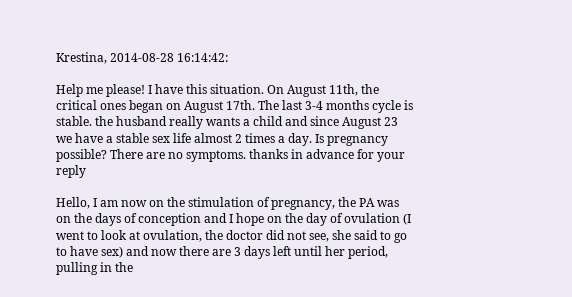Krestina, 2014-08-28 16:14:42:

Help me please! I have this situation. On August 11th, the critical ones began on August 17th. The last 3-4 months cycle is stable. the husband really wants a child and since August 23 we have a stable sex life almost 2 times a day. Is pregnancy possible? There are no symptoms. thanks in advance for your reply

Hello, I am now on the stimulation of pregnancy, the PA was on the days of conception and I hope on the day of ovulation (I went to look at ovulation, the doctor did not see, she said to go to have sex) and now there are 3 days left until her period, pulling in the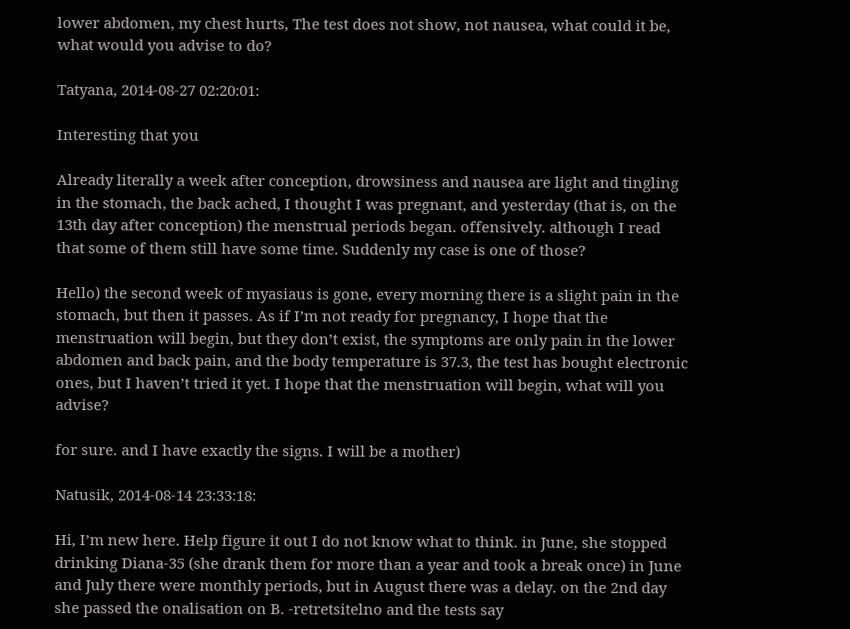lower abdomen, my chest hurts, The test does not show, not nausea, what could it be, what would you advise to do?

Tatyana, 2014-08-27 02:20:01:

Interesting that you

Already literally a week after conception, drowsiness and nausea are light and tingling in the stomach, the back ached, I thought I was pregnant, and yesterday (that is, on the 13th day after conception) the menstrual periods began. offensively. although I read that some of them still have some time. Suddenly my case is one of those?

Hello) the second week of myasiaus is gone, every morning there is a slight pain in the stomach, but then it passes. As if I’m not ready for pregnancy, I hope that the menstruation will begin, but they don’t exist, the symptoms are only pain in the lower abdomen and back pain, and the body temperature is 37.3, the test has bought electronic ones, but I haven’t tried it yet. I hope that the menstruation will begin, what will you advise?

for sure. and I have exactly the signs. I will be a mother)

Natusik, 2014-08-14 23:33:18:

Hi, I’m new here. Help figure it out I do not know what to think. in June, she stopped drinking Diana-35 (she drank them for more than a year and took a break once) in June and July there were monthly periods, but in August there was a delay. on the 2nd day she passed the onalisation on B. -retretsitelno and the tests say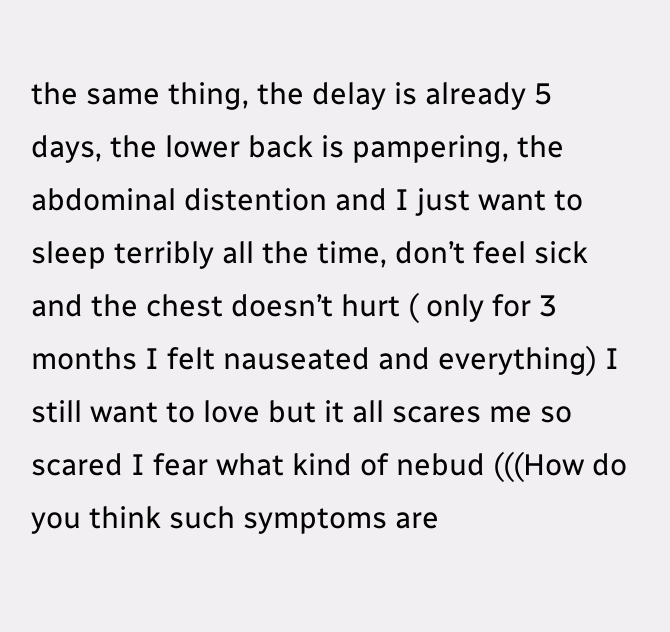the same thing, the delay is already 5 days, the lower back is pampering, the abdominal distention and I just want to sleep terribly all the time, don’t feel sick and the chest doesn’t hurt ( only for 3 months I felt nauseated and everything) I still want to love but it all scares me so scared I fear what kind of nebud (((How do you think such symptoms are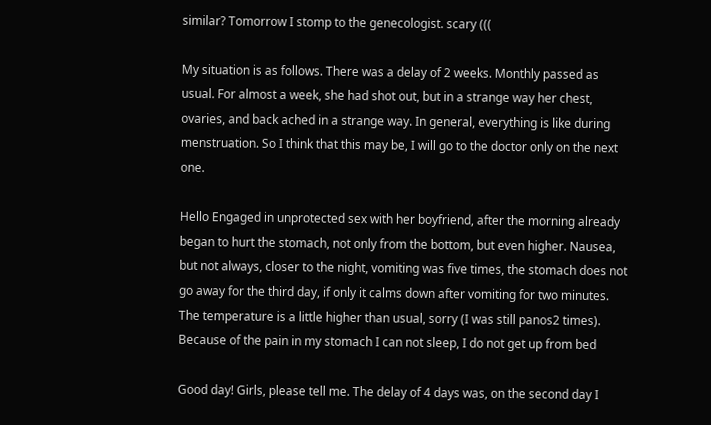similar? Tomorrow I stomp to the genecologist. scary (((

My situation is as follows. There was a delay of 2 weeks. Monthly passed as usual. For almost a week, she had shot out, but in a strange way her chest, ovaries, and back ached in a strange way. In general, everything is like during menstruation. So I think that this may be, I will go to the doctor only on the next one.

Hello Engaged in unprotected sex with her boyfriend, after the morning already began to hurt the stomach, not only from the bottom, but even higher. Nausea, but not always, closer to the night, vomiting was five times, the stomach does not go away for the third day, if only it calms down after vomiting for two minutes. The temperature is a little higher than usual, sorry (I was still panos2 times). Because of the pain in my stomach I can not sleep, I do not get up from bed

Good day! Girls, please tell me. The delay of 4 days was, on the second day I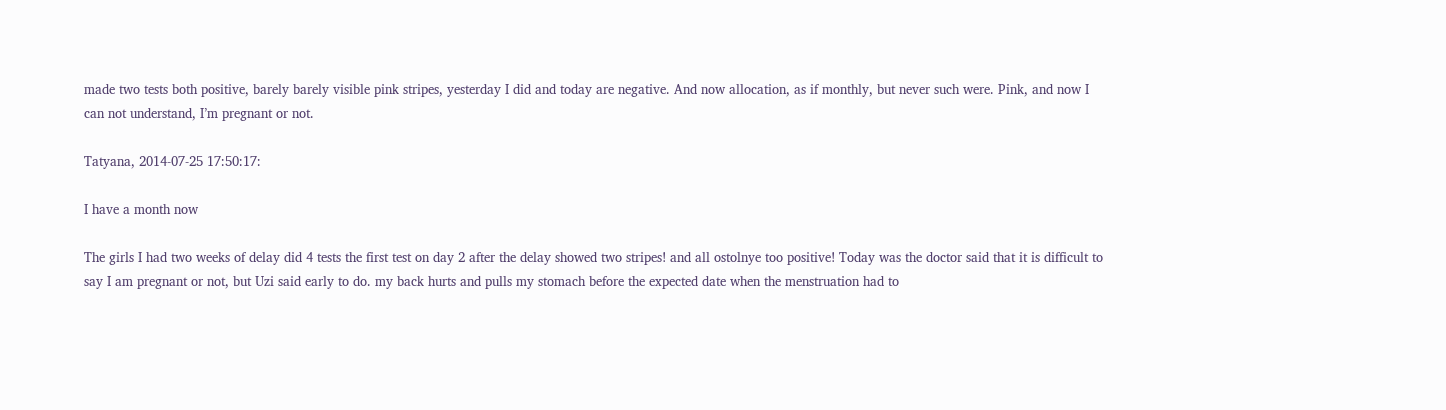made two tests both positive, barely barely visible pink stripes, yesterday I did and today are negative. And now allocation, as if monthly, but never such were. Pink, and now I can not understand, I’m pregnant or not.

Tatyana, 2014-07-25 17:50:17:

I have a month now

The girls I had two weeks of delay did 4 tests the first test on day 2 after the delay showed two stripes! and all ostolnye too positive! Today was the doctor said that it is difficult to say I am pregnant or not, but Uzi said early to do. my back hurts and pulls my stomach before the expected date when the menstruation had to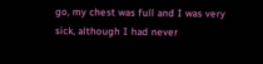go, my chest was full and I was very sick, although I had never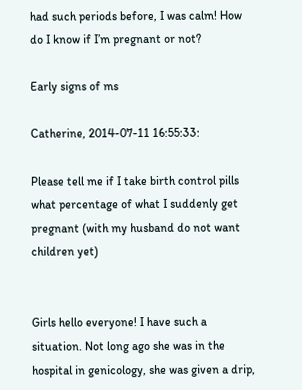had such periods before, I was calm! How do I know if I’m pregnant or not?

Early signs of ms

Catherine, 2014-07-11 16:55:33:

Please tell me if I take birth control pills what percentage of what I suddenly get pregnant (with my husband do not want children yet)


Girls hello everyone! I have such a situation. Not long ago she was in the hospital in genicology, she was given a drip,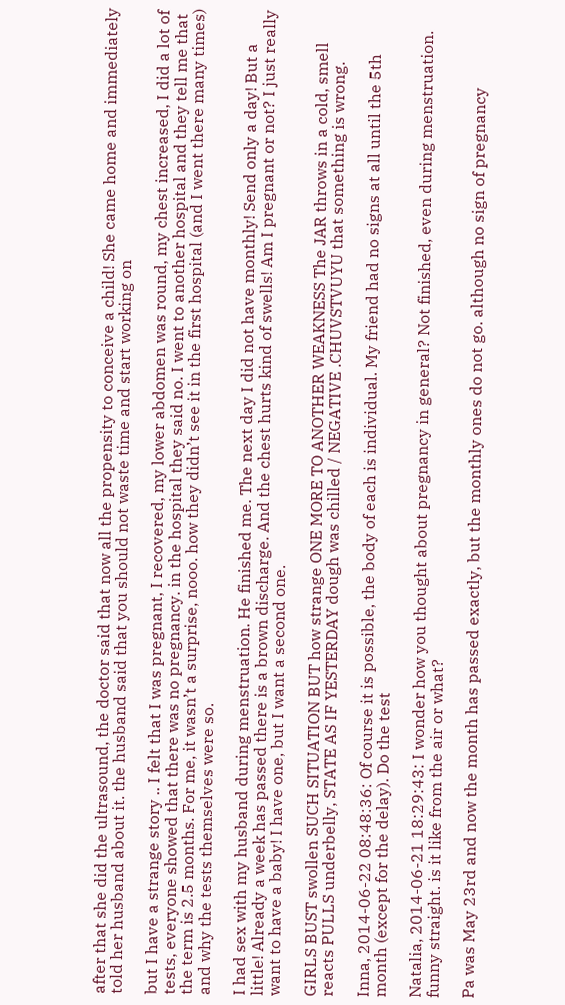after that she did the ultrasound, the doctor said that now all the propensity to conceive a child! She came home and immediately told her husband about it. the husband said that you should not waste time and start working on

but I have a strange story .. I felt that I was pregnant, I recovered, my lower abdomen was round, my chest increased, I did a lot of tests, everyone showed that there was no pregnancy. in the hospital they said no. I went to another hospital and they tell me that the term is 2.5 months. For me, it wasn’t a surprise, nooo. how they didn’t see it in the first hospital (and I went there many times) and why the tests themselves were so.

I had sex with my husband during menstruation. He finished me. The next day I did not have monthly! Send only a day! But a little! Already a week has passed there is a brown discharge. And the chest hurts kind of swells! Am I pregnant or not? I just really want to have a baby! I have one, but I want a second one.

GIRLS BUST swollen SUCH SITUATION BUT how strange ONE MORE TO ANOTHER WEAKNESS The JAR throws in a cold, smell reacts PULLS underbelly, STATE AS IF YESTERDAY dough was chilled / NEGATIVE .CHUVSTVUYU that something is wrong.

Inna, 2014-06-22 08:48:36: Of course it is possible, the body of each is individual. My friend had no signs at all until the 5th month (except for the delay). Do the test

Natalia, 2014-06-21 18:29:43: I wonder how you thought about pregnancy in general? Not finished, even during menstruation. funny straight. is it like from the air or what?

Pa was May 23rd and now the month has passed exactly, but the monthly ones do not go. although no sign of pregnancy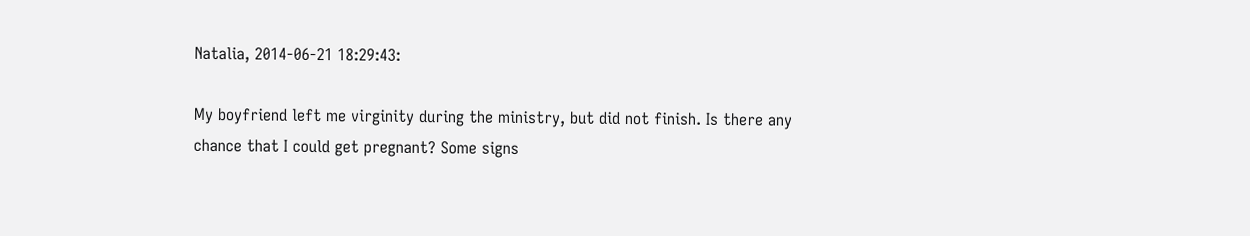Natalia, 2014-06-21 18:29:43:

My boyfriend left me virginity during the ministry, but did not finish. Is there any chance that I could get pregnant? Some signs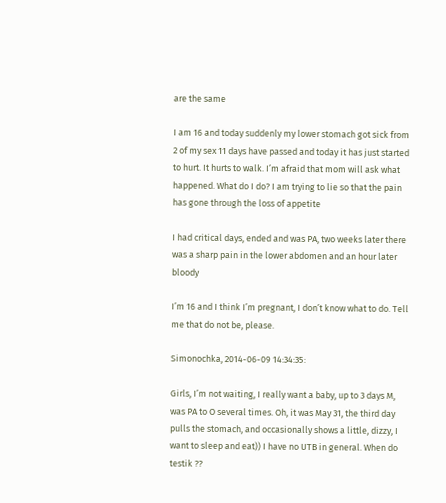are the same

I am 16 and today suddenly my lower stomach got sick from 2 of my sex 11 days have passed and today it has just started to hurt. It hurts to walk. I’m afraid that mom will ask what happened. What do I do? I am trying to lie so that the pain has gone through the loss of appetite

I had critical days, ended and was PA, two weeks later there was a sharp pain in the lower abdomen and an hour later bloody

I’m 16 and I think I’m pregnant, I don’t know what to do. Tell me that do not be, please.

Simonochka, 2014-06-09 14:34:35:

Girls, I’m not waiting, I really want a baby, up to 3 days M, was PA to O several times. Oh, it was May 31, the third day pulls the stomach, and occasionally shows a little, dizzy, I want to sleep and eat)) I have no UTB in general. When do testik ??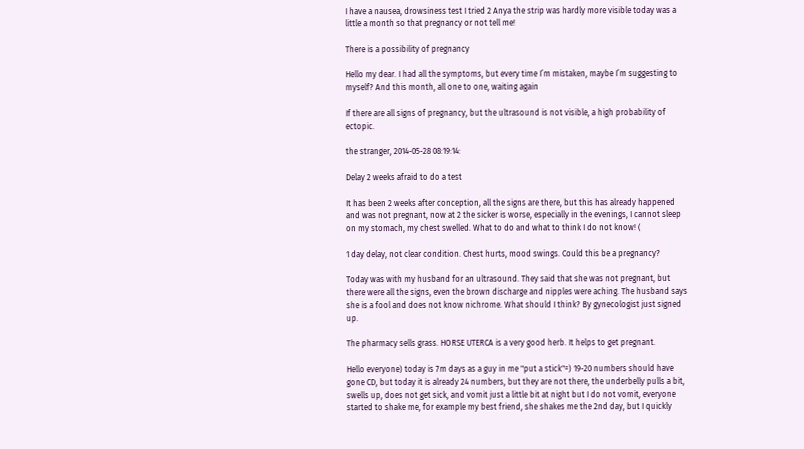I have a nausea, drowsiness test I tried 2 Anya the strip was hardly more visible today was a little a month so that pregnancy or not tell me!

There is a possibility of pregnancy

Hello my dear. I had all the symptoms, but every time I’m mistaken, maybe I’m suggesting to myself? And this month, all one to one, waiting again

If there are all signs of pregnancy, but the ultrasound is not visible, a high probability of ectopic.

the stranger, 2014-05-28 08:19:14:

Delay 2 weeks afraid to do a test

It has been 2 weeks after conception, all the signs are there, but this has already happened and was not pregnant, now at 2 the sicker is worse, especially in the evenings, I cannot sleep on my stomach, my chest swelled. What to do and what to think I do not know! (

1 day delay, not clear condition. Chest hurts, mood swings. Could this be a pregnancy?

Today was with my husband for an ultrasound. They said that she was not pregnant, but there were all the signs, even the brown discharge and nipples were aching. The husband says she is a fool and does not know nichrome. What should I think? By gynecologist just signed up.

The pharmacy sells grass. HORSE UTERCA is a very good herb. It helps to get pregnant.

Hello everyone) today is 7m days as a guy in me "put a stick"=) 19-20 numbers should have gone CD, but today it is already 24 numbers, but they are not there, the underbelly pulls a bit, swells up, does not get sick, and vomit just a little bit at night but I do not vomit, everyone started to shake me, for example my best friend, she shakes me the 2nd day, but I quickly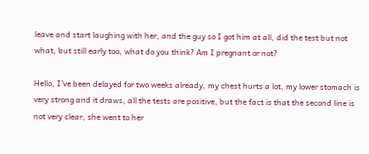leave and start laughing with her, and the guy so I got him at all, did the test but not what, but still early too, what do you think? Am I pregnant or not?

Hello, I’ve been delayed for two weeks already, my chest hurts a lot, my lower stomach is very strong and it draws, all the tests are positive, but the fact is that the second line is not very clear, she went to her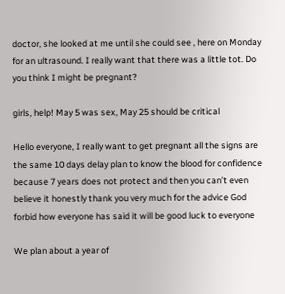doctor, she looked at me until she could see , here on Monday for an ultrasound. I really want that there was a little tot. Do you think I might be pregnant?

girls, help! May 5 was sex, May 25 should be critical

Hello everyone, I really want to get pregnant all the signs are the same 10 days delay plan to know the blood for confidence because 7 years does not protect and then you can’t even believe it honestly thank you very much for the advice God forbid how everyone has said it will be good luck to everyone

We plan about a year of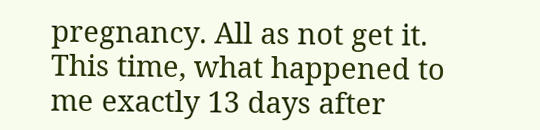pregnancy. All as not get it. This time, what happened to me exactly 13 days after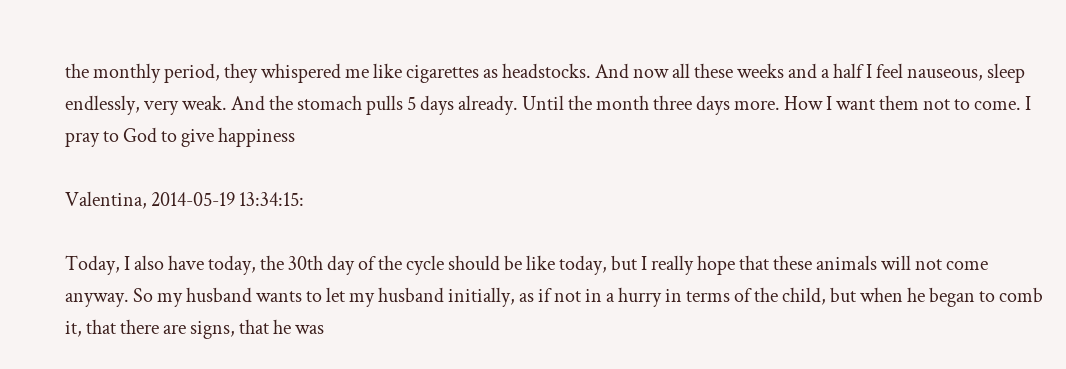the monthly period, they whispered me like cigarettes as headstocks. And now all these weeks and a half I feel nauseous, sleep endlessly, very weak. And the stomach pulls 5 days already. Until the month three days more. How I want them not to come. I pray to God to give happiness

Valentina, 2014-05-19 13:34:15:

Today, I also have today, the 30th day of the cycle should be like today, but I really hope that these animals will not come anyway. So my husband wants to let my husband initially, as if not in a hurry in terms of the child, but when he began to comb it, that there are signs, that he was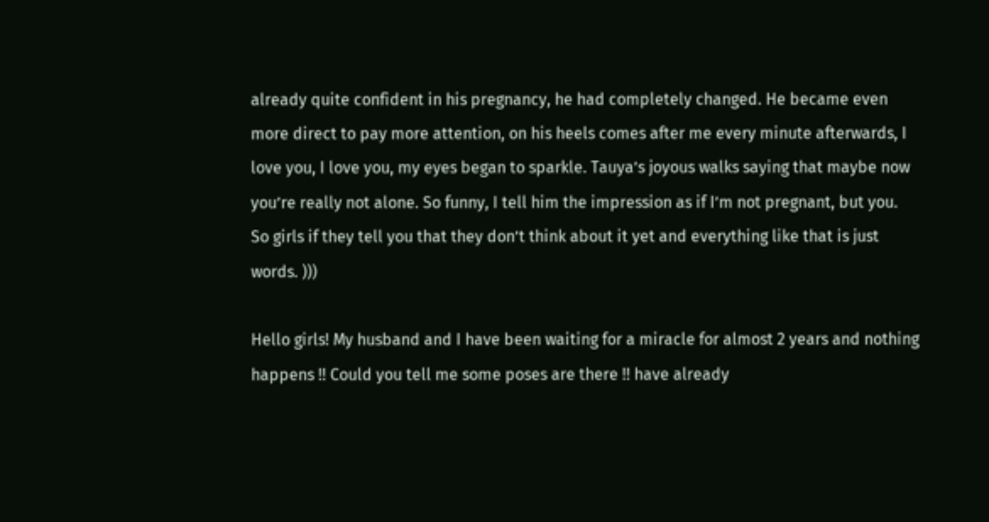already quite confident in his pregnancy, he had completely changed. He became even more direct to pay more attention, on his heels comes after me every minute afterwards, I love you, I love you, my eyes began to sparkle. Tauya’s joyous walks saying that maybe now you’re really not alone. So funny, I tell him the impression as if I’m not pregnant, but you. So girls if they tell you that they don’t think about it yet and everything like that is just words. )))

Hello girls! My husband and I have been waiting for a miracle for almost 2 years and nothing happens !! Could you tell me some poses are there !! have already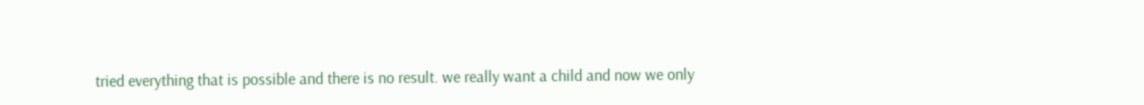tried everything that is possible and there is no result. we really want a child and now we only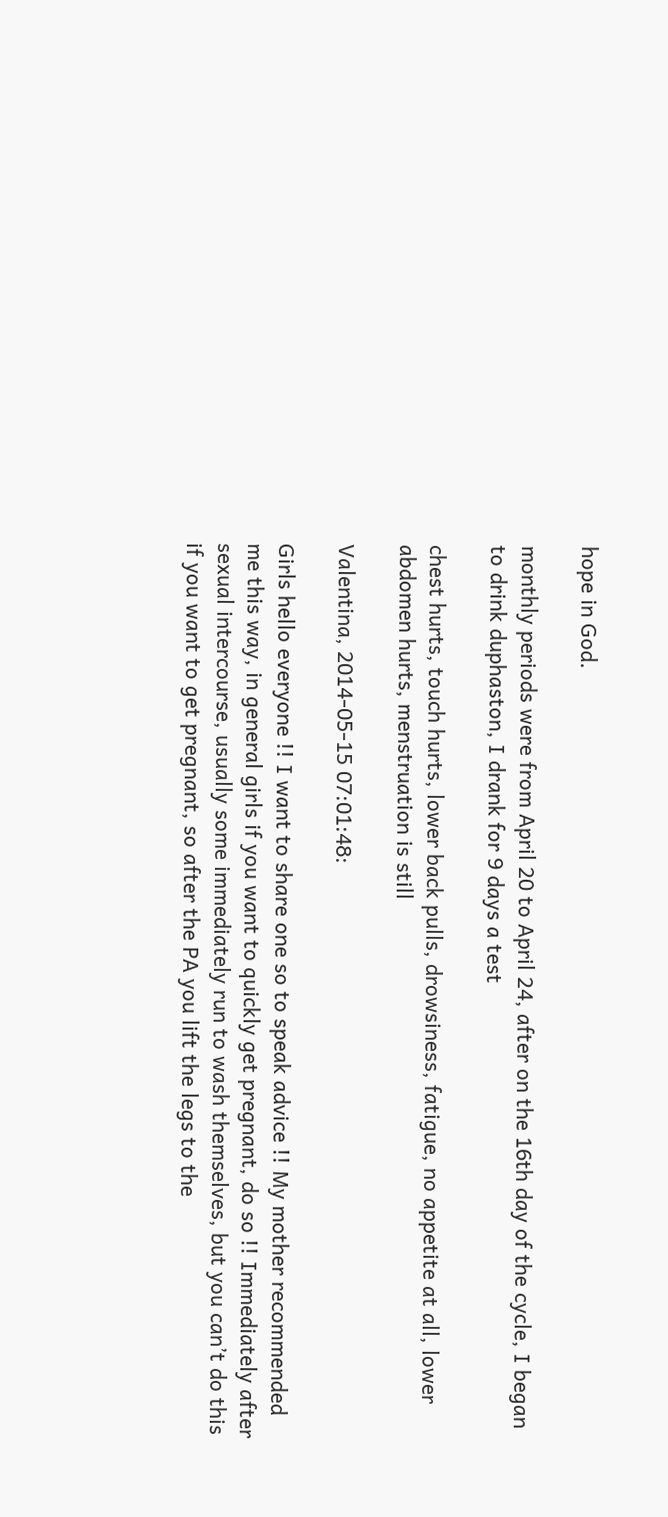hope in God.

monthly periods were from April 20 to April 24, after on the 16th day of the cycle, I began to drink duphaston, I drank for 9 days a test

chest hurts, touch hurts, lower back pulls, drowsiness, fatigue, no appetite at all, lower abdomen hurts, menstruation is still

Valentina, 2014-05-15 07:01:48:

Girls hello everyone !! I want to share one so to speak advice !! My mother recommended me this way, in general girls if you want to quickly get pregnant, do so !! Immediately after sexual intercourse, usually some immediately run to wash themselves, but you can’t do this if you want to get pregnant, so after the PA you lift the legs to the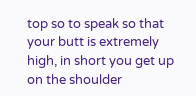top so to speak so that your butt is extremely high, in short you get up on the shoulder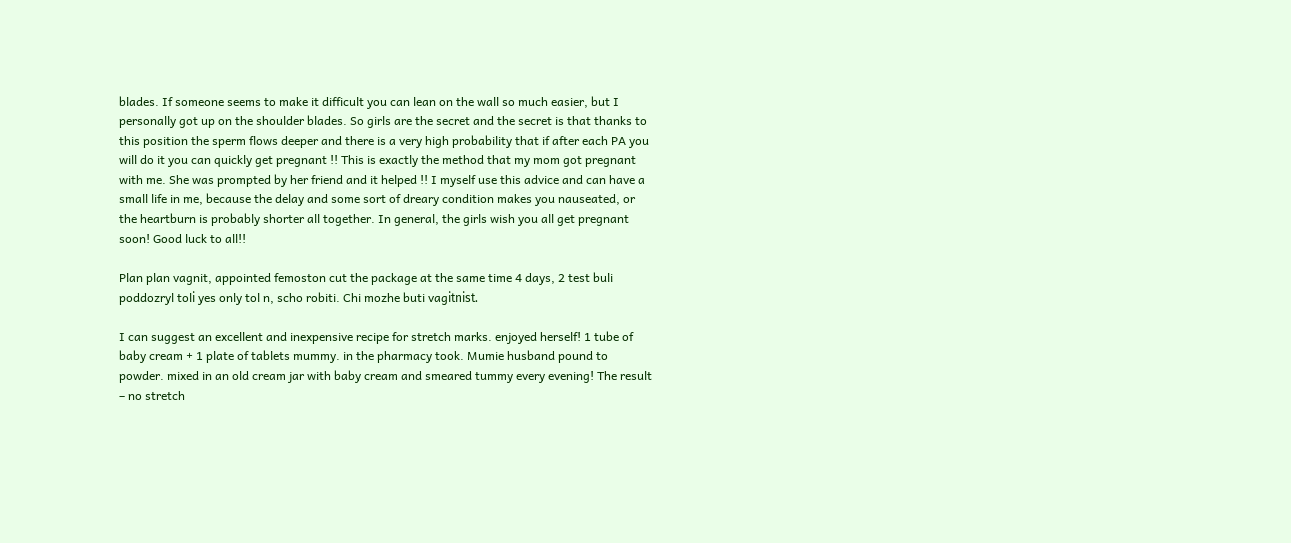blades. If someone seems to make it difficult you can lean on the wall so much easier, but I personally got up on the shoulder blades. So girls are the secret and the secret is that thanks to this position the sperm flows deeper and there is a very high probability that if after each PA you will do it you can quickly get pregnant !! This is exactly the method that my mom got pregnant with me. She was prompted by her friend and it helped !! I myself use this advice and can have a small life in me, because the delay and some sort of dreary condition makes you nauseated, or the heartburn is probably shorter all together. In general, the girls wish you all get pregnant soon! Good luck to all!!

Plan plan vagnit, appointed femoston cut the package at the same time 4 days, 2 test buli poddozryl tolі yes only tol n, scho robiti. Chi mozhe buti vagіtnіst.

I can suggest an excellent and inexpensive recipe for stretch marks. enjoyed herself! 1 tube of baby cream + 1 plate of tablets mummy. in the pharmacy took. Mumie husband pound to powder. mixed in an old cream jar with baby cream and smeared tummy every evening! The result – no stretch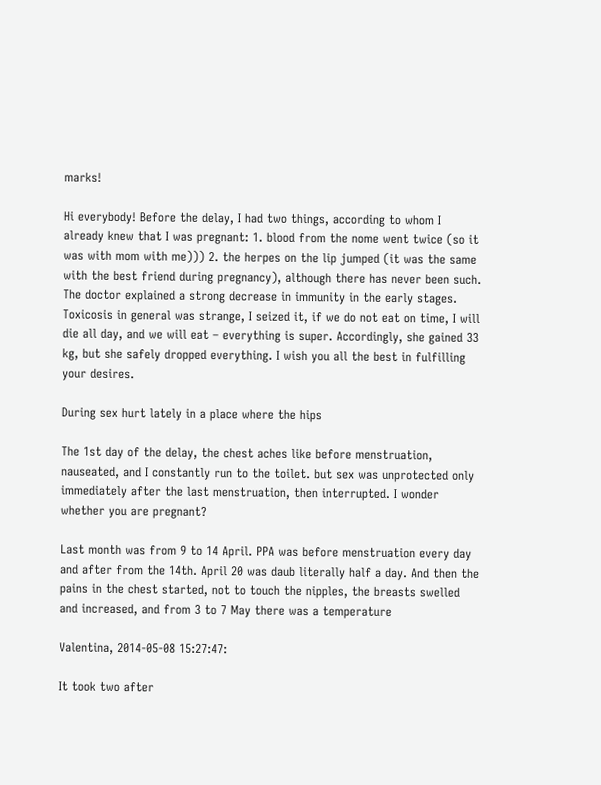marks!

Hi everybody! Before the delay, I had two things, according to whom I already knew that I was pregnant: 1. blood from the nome went twice (so it was with mom with me))) 2. the herpes on the lip jumped (it was the same with the best friend during pregnancy), although there has never been such. The doctor explained a strong decrease in immunity in the early stages. Toxicosis in general was strange, I seized it, if we do not eat on time, I will die all day, and we will eat – everything is super. Accordingly, she gained 33 kg, but she safely dropped everything. I wish you all the best in fulfilling your desires.

During sex hurt lately in a place where the hips

The 1st day of the delay, the chest aches like before menstruation, nauseated, and I constantly run to the toilet. but sex was unprotected only immediately after the last menstruation, then interrupted. I wonder whether you are pregnant?

Last month was from 9 to 14 April. PPA was before menstruation every day and after from the 14th. April 20 was daub literally half a day. And then the pains in the chest started, not to touch the nipples, the breasts swelled and increased, and from 3 to 7 May there was a temperature

Valentina, 2014-05-08 15:27:47:

It took two after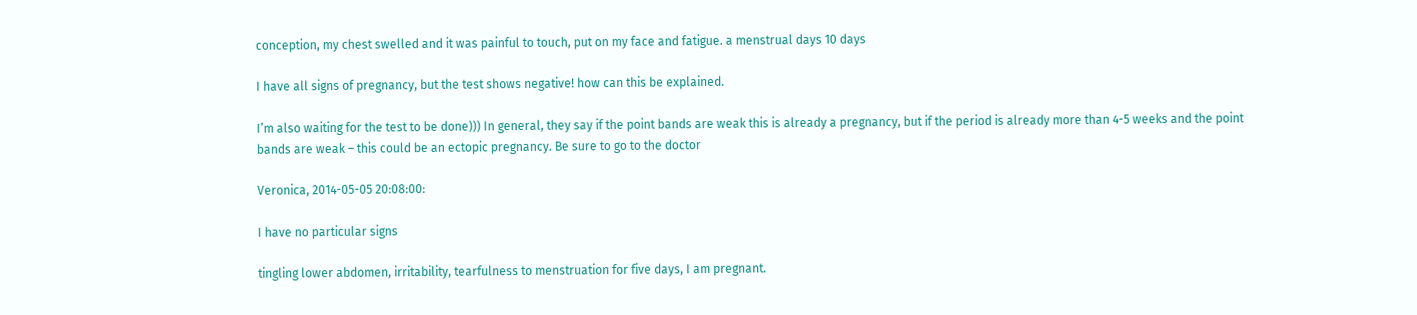conception, my chest swelled and it was painful to touch, put on my face and fatigue. a menstrual days 10 days

I have all signs of pregnancy, but the test shows negative! how can this be explained.

I’m also waiting for the test to be done))) In general, they say if the point bands are weak this is already a pregnancy, but if the period is already more than 4-5 weeks and the point bands are weak – this could be an ectopic pregnancy. Be sure to go to the doctor

Veronica, 2014-05-05 20:08:00:

I have no particular signs

tingling lower abdomen, irritability, tearfulness to menstruation for five days, I am pregnant.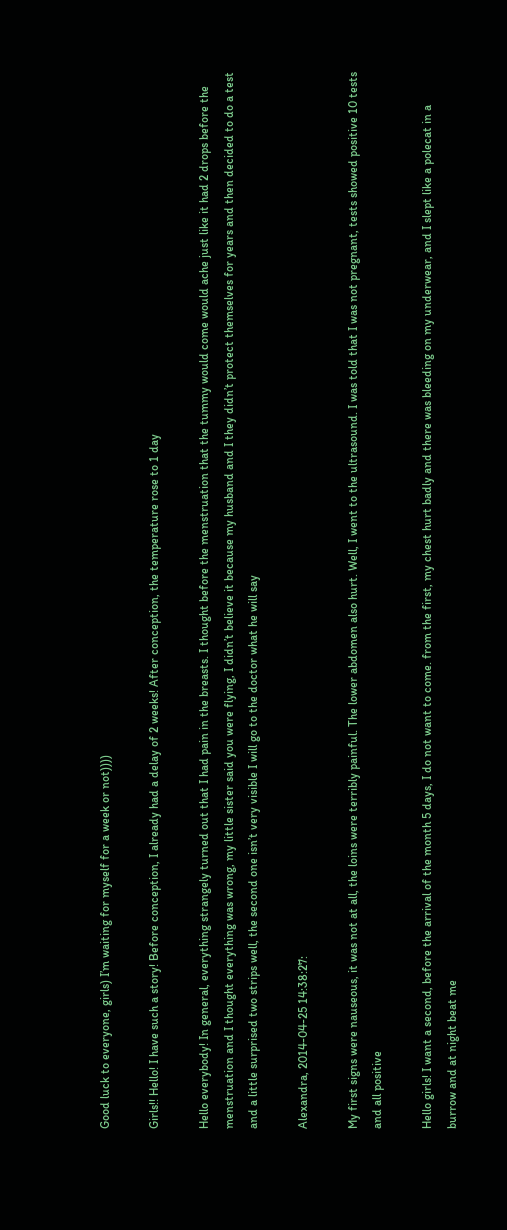Good luck to everyone, girls) I’m waiting for myself for a week or not))))

Girls!! Hello! I have such a story! Before conception, I already had a delay of 2 weeks! After conception, the temperature rose to 1 day

Hello everybody! In general, everything strangely turned out that I had pain in the breasts. I thought before the menstruation that the tummy would come would ache just like it had 2 drops before the menstruation and I thought everything was wrong, my little sister said you were flying, I didn’t believe it because my husband and I they didn’t protect themselves for years and then decided to do a test and a little surprised two strips well, the second one isn’t very visible I will go to the doctor what he will say

Alexandra, 2014-04-25 14:38:27:

My first signs were nauseous, it was not at all, the loins were terribly painful. The lower abdomen also hurt. Well, I went to the ultrasound. I was told that I was not pregnant, tests showed positive 10 tests and all positive

Hello girls! I want a second, before the arrival of the month 5 days, I do not want to come. from the first, my chest hurt badly and there was bleeding on my underwear, and I slept like a polecat in a burrow and at night beat me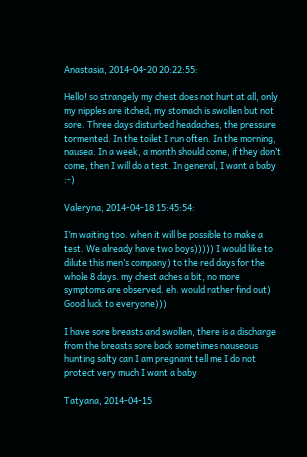Anastasia, 2014-04-20 20:22:55:

Hello! so strangely my chest does not hurt at all, only my nipples are itched, my stomach is swollen but not sore. Three days disturbed headaches, the pressure tormented. In the toilet I run often. In the morning, nausea. In a week, a month should come, if they don’t come, then I will do a test. In general, I want a baby :-)

Valeryna, 2014-04-18 15:45:54:

I’m waiting too. when it will be possible to make a test. We already have two boys))))) I would like to dilute this men’s company) to the red days for the whole 8 days. my chest aches a bit, no more symptoms are observed. eh. would rather find out) Good luck to everyone)))

I have sore breasts and swollen, there is a discharge from the breasts sore back sometimes nauseous hunting salty can I am pregnant tell me I do not protect very much I want a baby

Tatyana, 2014-04-15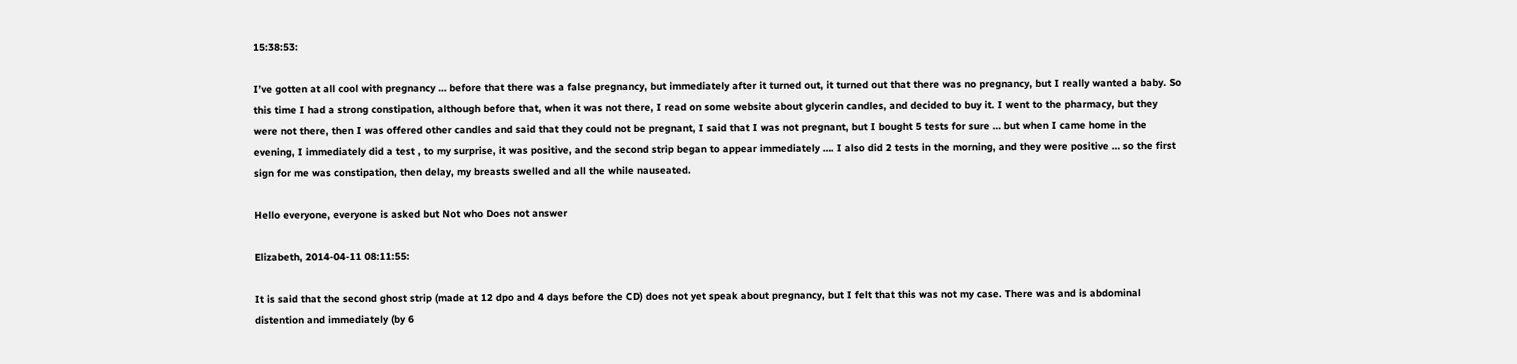15:38:53:

I’ve gotten at all cool with pregnancy … before that there was a false pregnancy, but immediately after it turned out, it turned out that there was no pregnancy, but I really wanted a baby. So this time I had a strong constipation, although before that, when it was not there, I read on some website about glycerin candles, and decided to buy it. I went to the pharmacy, but they were not there, then I was offered other candles and said that they could not be pregnant, I said that I was not pregnant, but I bought 5 tests for sure … but when I came home in the evening, I immediately did a test , to my surprise, it was positive, and the second strip began to appear immediately …. I also did 2 tests in the morning, and they were positive … so the first sign for me was constipation, then delay, my breasts swelled and all the while nauseated.

Hello everyone, everyone is asked but Not who Does not answer

Elizabeth, 2014-04-11 08:11:55:

It is said that the second ghost strip (made at 12 dpo and 4 days before the CD) does not yet speak about pregnancy, but I felt that this was not my case. There was and is abdominal distention and immediately (by 6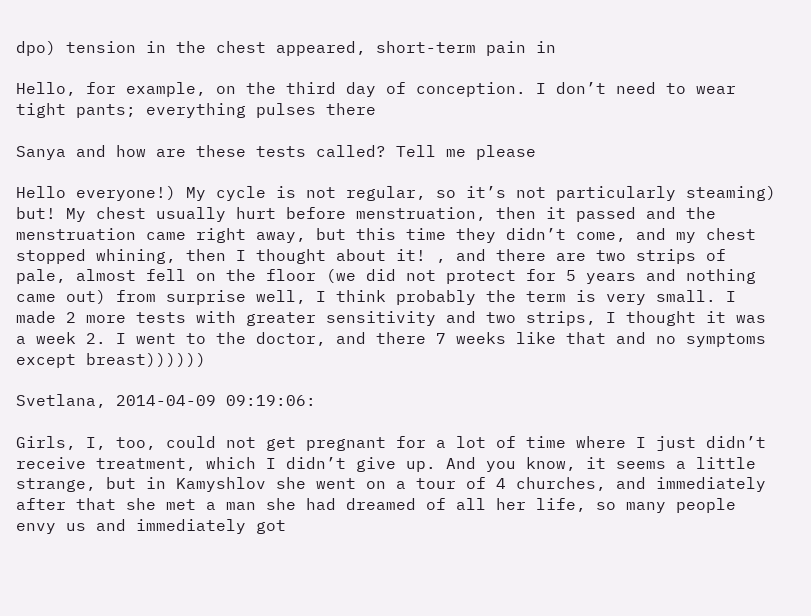dpo) tension in the chest appeared, short-term pain in

Hello, for example, on the third day of conception. I don’t need to wear tight pants; everything pulses there

Sanya and how are these tests called? Tell me please

Hello everyone!) My cycle is not regular, so it’s not particularly steaming) but! My chest usually hurt before menstruation, then it passed and the menstruation came right away, but this time they didn’t come, and my chest stopped whining, then I thought about it! , and there are two strips of pale, almost fell on the floor (we did not protect for 5 years and nothing came out) from surprise well, I think probably the term is very small. I made 2 more tests with greater sensitivity and two strips, I thought it was a week 2. I went to the doctor, and there 7 weeks like that and no symptoms except breast))))))

Svetlana, 2014-04-09 09:19:06:

Girls, I, too, could not get pregnant for a lot of time where I just didn’t receive treatment, which I didn’t give up. And you know, it seems a little strange, but in Kamyshlov she went on a tour of 4 churches, and immediately after that she met a man she had dreamed of all her life, so many people envy us and immediately got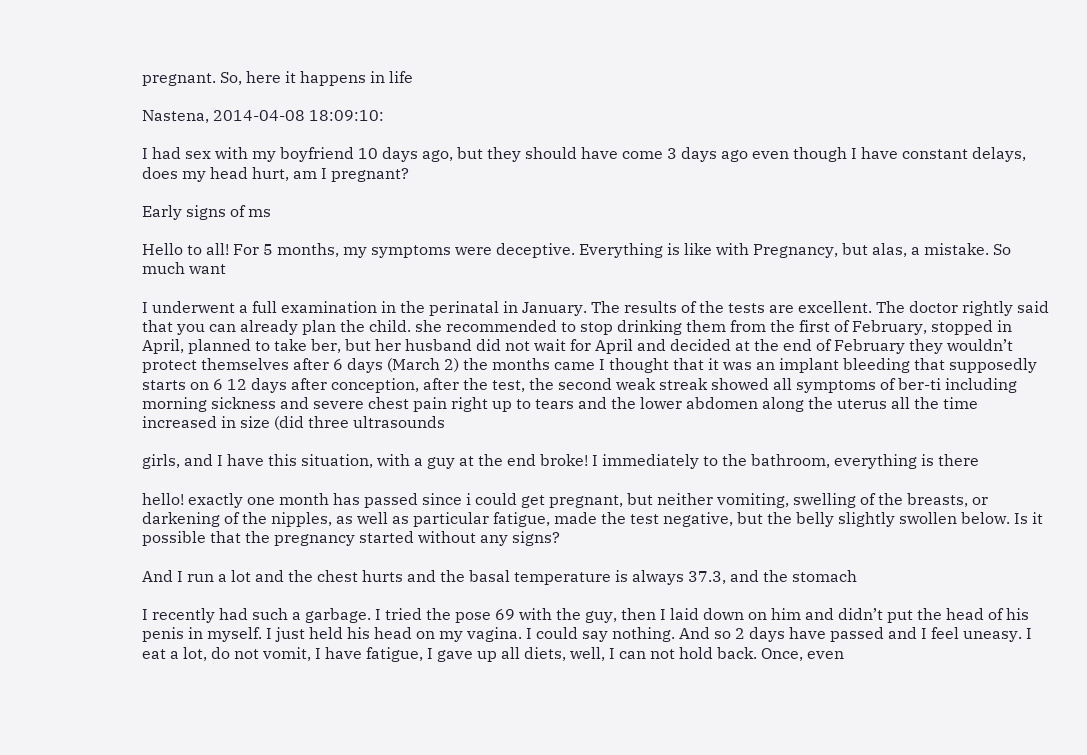pregnant. So, here it happens in life

Nastena, 2014-04-08 18:09:10:

I had sex with my boyfriend 10 days ago, but they should have come 3 days ago even though I have constant delays, does my head hurt, am I pregnant?

Early signs of ms

Hello to all! For 5 months, my symptoms were deceptive. Everything is like with Pregnancy, but alas, a mistake. So much want

I underwent a full examination in the perinatal in January. The results of the tests are excellent. The doctor rightly said that you can already plan the child. she recommended to stop drinking them from the first of February, stopped in April, planned to take ber, but her husband did not wait for April and decided at the end of February they wouldn’t protect themselves after 6 days (March 2) the months came I thought that it was an implant bleeding that supposedly starts on 6 12 days after conception, after the test, the second weak streak showed all symptoms of ber-ti including morning sickness and severe chest pain right up to tears and the lower abdomen along the uterus all the time increased in size (did three ultrasounds

girls, and I have this situation, with a guy at the end broke! I immediately to the bathroom, everything is there

hello! exactly one month has passed since i could get pregnant, but neither vomiting, swelling of the breasts, or darkening of the nipples, as well as particular fatigue, made the test negative, but the belly slightly swollen below. Is it possible that the pregnancy started without any signs?

And I run a lot and the chest hurts and the basal temperature is always 37.3, and the stomach

I recently had such a garbage. I tried the pose 69 with the guy, then I laid down on him and didn’t put the head of his penis in myself. I just held his head on my vagina. I could say nothing. And so 2 days have passed and I feel uneasy. I eat a lot, do not vomit, I have fatigue, I gave up all diets, well, I can not hold back. Once, even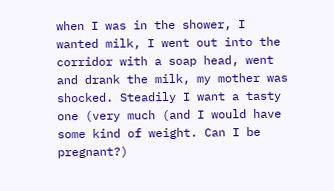when I was in the shower, I wanted milk, I went out into the corridor with a soap head, went and drank the milk, my mother was shocked. Steadily I want a tasty one (very much (and I would have some kind of weight. Can I be pregnant?)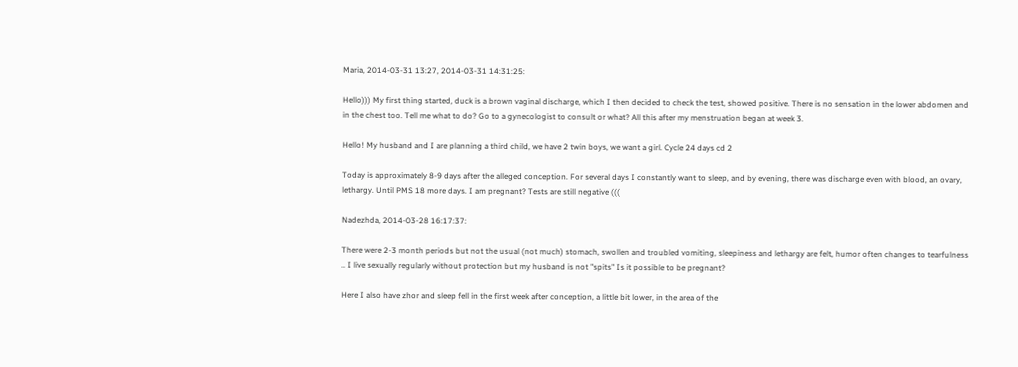Maria, 2014-03-31 13:27, 2014-03-31 14:31:25:

Hello))) My first thing started, duck is a brown vaginal discharge, which I then decided to check the test, showed positive. There is no sensation in the lower abdomen and in the chest too. Tell me what to do? Go to a gynecologist to consult or what? All this after my menstruation began at week 3.

Hello! My husband and I are planning a third child, we have 2 twin boys, we want a girl. Cycle 24 days cd 2

Today is approximately 8-9 days after the alleged conception. For several days I constantly want to sleep, and by evening, there was discharge even with blood, an ovary, lethargy. Until PMS 18 more days. I am pregnant? Tests are still negative (((

Nadezhda, 2014-03-28 16:17:37:

There were 2-3 month periods but not the usual (not much) stomach, swollen and troubled vomiting, sleepiness and lethargy are felt, humor often changes to tearfulness .. I live sexually regularly without protection but my husband is not "spits" Is it possible to be pregnant?

Here I also have zhor and sleep fell in the first week after conception, a little bit lower, in the area of the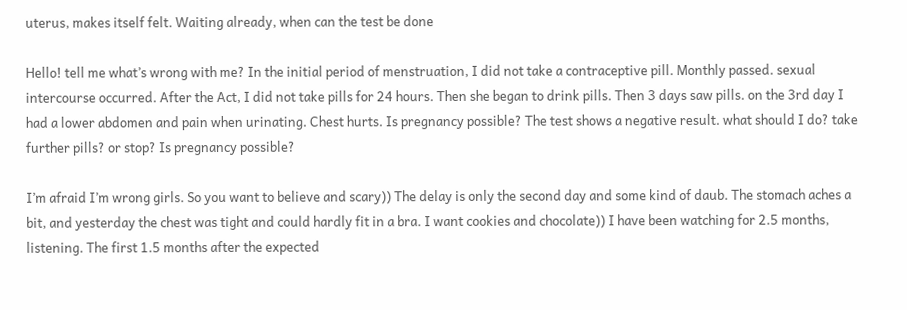uterus, makes itself felt. Waiting already, when can the test be done

Hello! tell me what’s wrong with me? In the initial period of menstruation, I did not take a contraceptive pill. Monthly passed. sexual intercourse occurred. After the Act, I did not take pills for 24 hours. Then she began to drink pills. Then 3 days saw pills. on the 3rd day I had a lower abdomen and pain when urinating. Chest hurts. Is pregnancy possible? The test shows a negative result. what should I do? take further pills? or stop? Is pregnancy possible?

I’m afraid I’m wrong girls. So you want to believe and scary)) The delay is only the second day and some kind of daub. The stomach aches a bit, and yesterday the chest was tight and could hardly fit in a bra. I want cookies and chocolate)) I have been watching for 2.5 months, listening. The first 1.5 months after the expected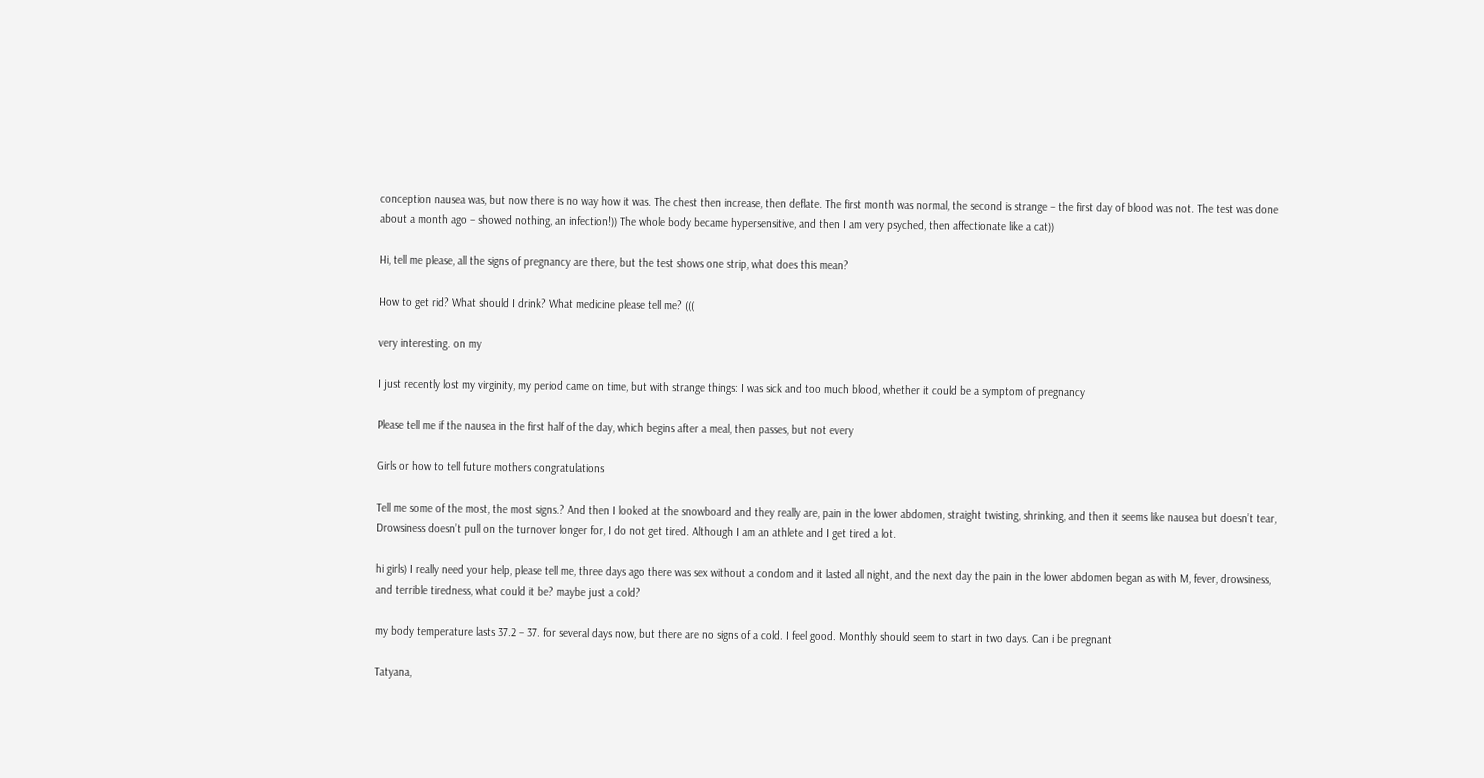conception nausea was, but now there is no way how it was. The chest then increase, then deflate. The first month was normal, the second is strange – the first day of blood was not. The test was done about a month ago – showed nothing, an infection!)) The whole body became hypersensitive, and then I am very psyched, then affectionate like a cat))

Hi, tell me please, all the signs of pregnancy are there, but the test shows one strip, what does this mean?

How to get rid? What should I drink? What medicine please tell me? (((

very interesting. on my

I just recently lost my virginity, my period came on time, but with strange things: I was sick and too much blood, whether it could be a symptom of pregnancy

Please tell me if the nausea in the first half of the day, which begins after a meal, then passes, but not every

Girls or how to tell future mothers congratulations

Tell me some of the most, the most signs.? And then I looked at the snowboard and they really are, pain in the lower abdomen, straight twisting, shrinking, and then it seems like nausea but doesn’t tear, Drowsiness doesn’t pull on the turnover longer for, I do not get tired. Although I am an athlete and I get tired a lot.

hi girls) I really need your help, please tell me, three days ago there was sex without a condom and it lasted all night, and the next day the pain in the lower abdomen began as with M, fever, drowsiness, and terrible tiredness, what could it be? maybe just a cold?

my body temperature lasts 37.2 – 37. for several days now, but there are no signs of a cold. I feel good. Monthly should seem to start in two days. Can i be pregnant

Tatyana,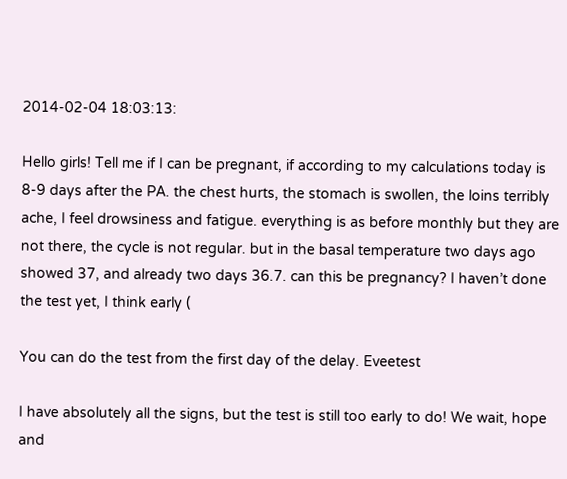2014-02-04 18:03:13:

Hello girls! Tell me if I can be pregnant, if according to my calculations today is 8-9 days after the PA. the chest hurts, the stomach is swollen, the loins terribly ache, I feel drowsiness and fatigue. everything is as before monthly but they are not there, the cycle is not regular. but in the basal temperature two days ago showed 37, and already two days 36.7. can this be pregnancy? I haven’t done the test yet, I think early (

You can do the test from the first day of the delay. Eveetest

I have absolutely all the signs, but the test is still too early to do! We wait, hope and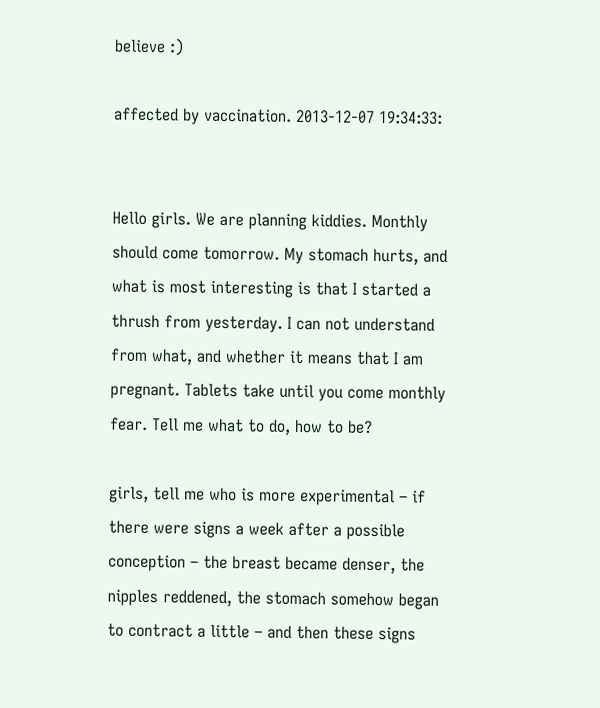believe :)

affected by vaccination. 2013-12-07 19:34:33:


Hello girls. We are planning kiddies. Monthly should come tomorrow. My stomach hurts, and what is most interesting is that I started a thrush from yesterday. I can not understand from what, and whether it means that I am pregnant. Tablets take until you come monthly fear. Tell me what to do, how to be?

girls, tell me who is more experimental – if there were signs a week after a possible conception – the breast became denser, the nipples reddened, the stomach somehow began to contract a little – and then these signs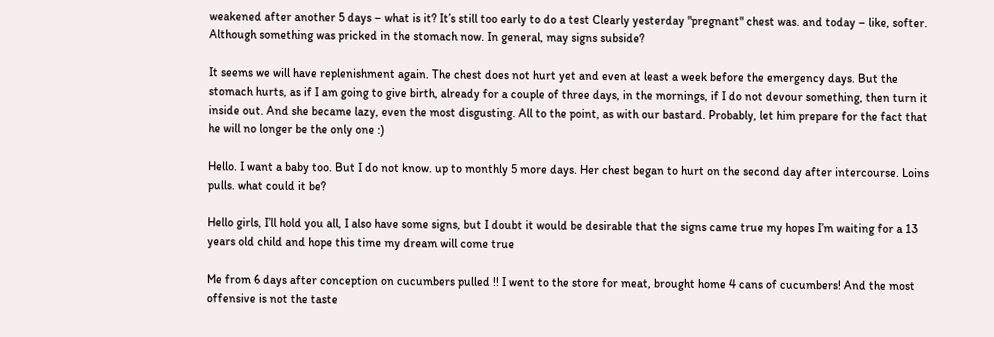weakened after another 5 days – what is it? It’s still too early to do a test Clearly yesterday "pregnant" chest was. and today – like, softer. Although something was pricked in the stomach now. In general, may signs subside?

It seems we will have replenishment again. The chest does not hurt yet and even at least a week before the emergency days. But the stomach hurts, as if I am going to give birth, already for a couple of three days, in the mornings, if I do not devour something, then turn it inside out. And she became lazy, even the most disgusting. All to the point, as with our bastard. Probably, let him prepare for the fact that he will no longer be the only one :)

Hello. I want a baby too. But I do not know. up to monthly 5 more days. Her chest began to hurt on the second day after intercourse. Loins pulls. what could it be?

Hello girls, I’ll hold you all, I also have some signs, but I doubt it would be desirable that the signs came true my hopes I’m waiting for a 13 years old child and hope this time my dream will come true

Me from 6 days after conception on cucumbers pulled !! I went to the store for meat, brought home 4 cans of cucumbers! And the most offensive is not the taste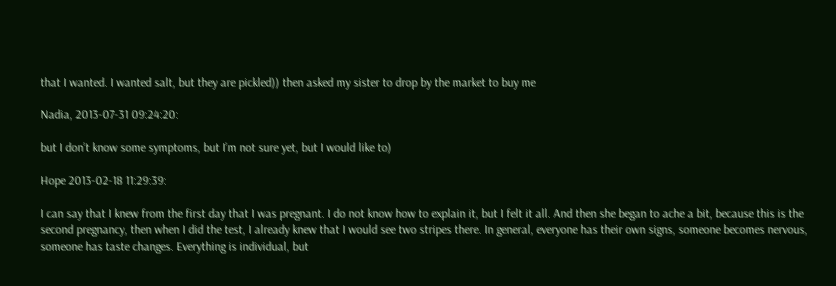that I wanted. I wanted salt, but they are pickled)) then asked my sister to drop by the market to buy me

Nadia, 2013-07-31 09:24:20:

but I don’t know some symptoms, but I’m not sure yet, but I would like to)

Hope 2013-02-18 11:29:39:

I can say that I knew from the first day that I was pregnant. I do not know how to explain it, but I felt it all. And then she began to ache a bit, because this is the second pregnancy, then when I did the test, I already knew that I would see two stripes there. In general, everyone has their own signs, someone becomes nervous, someone has taste changes. Everything is individual, but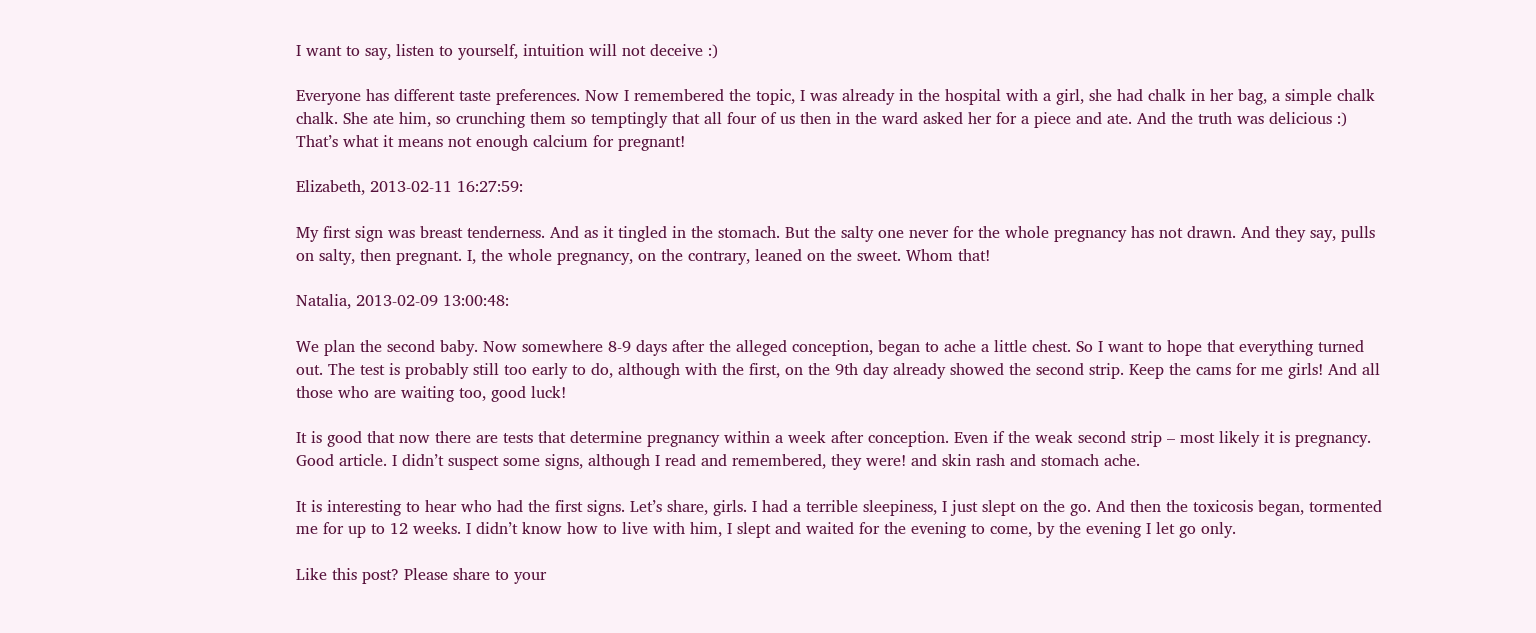I want to say, listen to yourself, intuition will not deceive :)

Everyone has different taste preferences. Now I remembered the topic, I was already in the hospital with a girl, she had chalk in her bag, a simple chalk chalk. She ate him, so crunching them so temptingly that all four of us then in the ward asked her for a piece and ate. And the truth was delicious :) That’s what it means not enough calcium for pregnant!

Elizabeth, 2013-02-11 16:27:59:

My first sign was breast tenderness. And as it tingled in the stomach. But the salty one never for the whole pregnancy has not drawn. And they say, pulls on salty, then pregnant. I, the whole pregnancy, on the contrary, leaned on the sweet. Whom that!

Natalia, 2013-02-09 13:00:48:

We plan the second baby. Now somewhere 8-9 days after the alleged conception, began to ache a little chest. So I want to hope that everything turned out. The test is probably still too early to do, although with the first, on the 9th day already showed the second strip. Keep the cams for me girls! And all those who are waiting too, good luck!

It is good that now there are tests that determine pregnancy within a week after conception. Even if the weak second strip – most likely it is pregnancy. Good article. I didn’t suspect some signs, although I read and remembered, they were! and skin rash and stomach ache.

It is interesting to hear who had the first signs. Let’s share, girls. I had a terrible sleepiness, I just slept on the go. And then the toxicosis began, tormented me for up to 12 weeks. I didn’t know how to live with him, I slept and waited for the evening to come, by the evening I let go only.

Like this post? Please share to your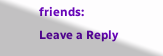friends:
Leave a Reply